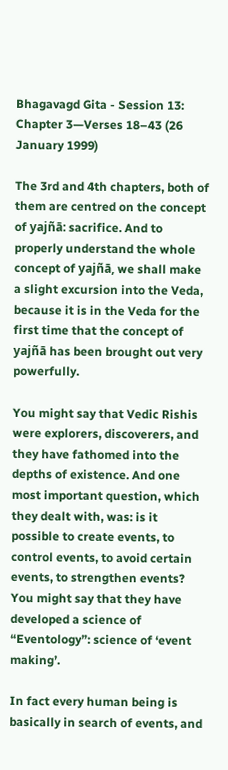Bhagavagd Gita - Session 13: Chapter 3—Verses 18–43 (26 January 1999)

The 3rd and 4th chapters, both of them are centred on the concept of yajñā: sacrifice. And to properly understand the whole concept of yajñā, we shall make a slight excursion into the Veda, because it is in the Veda for the first time that the concept of yajñā has been brought out very powerfully.

You might say that Vedic Rishis were explorers, discoverers, and they have fathomed into the depths of existence. And one most important question, which they dealt with, was: is it possible to create events, to control events, to avoid certain events, to strengthen events? You might say that they have developed a science of “Eventology”: science of ‘event making’.

In fact every human being is basically in search of events, and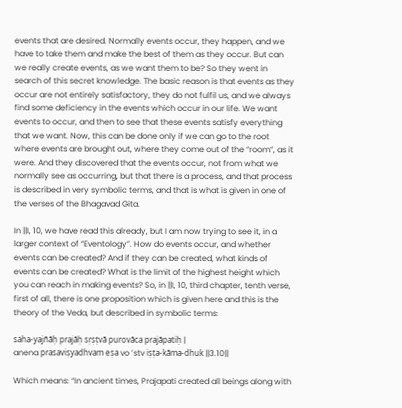events that are desired. Normally events occur, they happen, and we have to take them and make the best of them as they occur. But can we really create events, as we want them to be? So they went in search of this secret knowledge. The basic reason is that events as they occur are not entirely satisfactory, they do not fulfil us, and we always find some deficiency in the events which occur in our life. We want events to occur, and then to see that these events satisfy everything that we want. Now, this can be done only if we can go to the root where events are brought out, where they come out of the “room”, as it were. And they discovered that the events occur, not from what we normally see as occurring, but that there is a process, and that process is described in very symbolic terms, and that is what is given in one of the verses of the Bhagavad Gita.

In ||I, 10, we have read this already, but I am now trying to see it, in a larger context of “Eventology”. How do events occur, and whether events can be created? And if they can be created, what kinds of events can be created? What is the limit of the highest height which you can reach in making events? So, in ||I, 10, third chapter, tenth verse, first of all, there is one proposition which is given here and this is the theory of the Veda, but described in symbolic terms:

saha-yajñāḥ prajāḥ sṛṣṭvā purovāca prajāpatiḥ |
anena prasaviṣyadhvam eṣa vo ’stv iṣṭa-kāma-dhuk ||3.10||

Which means: “In ancient times, Prajapati created all beings along with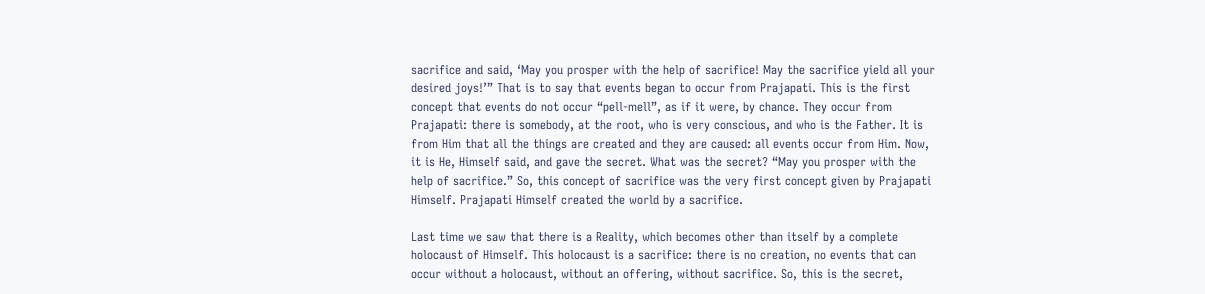sacrifice and said, ‘May you prosper with the help of sacrifice! May the sacrifice yield all your desired joys!’” That is to say that events began to occur from Prajapati. This is the first concept that events do not occur “pell-mell”, as if it were, by chance. They occur from Prajapati: there is somebody, at the root, who is very conscious, and who is the Father. It is from Him that all the things are created and they are caused: all events occur from Him. Now, it is He, Himself said, and gave the secret. What was the secret? “May you prosper with the help of sacrifice.” So, this concept of sacrifice was the very first concept given by Prajapati Himself. Prajapati Himself created the world by a sacrifice.

Last time we saw that there is a Reality, which becomes other than itself by a complete holocaust of Himself. This holocaust is a sacrifice: there is no creation, no events that can occur without a holocaust, without an offering, without sacrifice. So, this is the secret,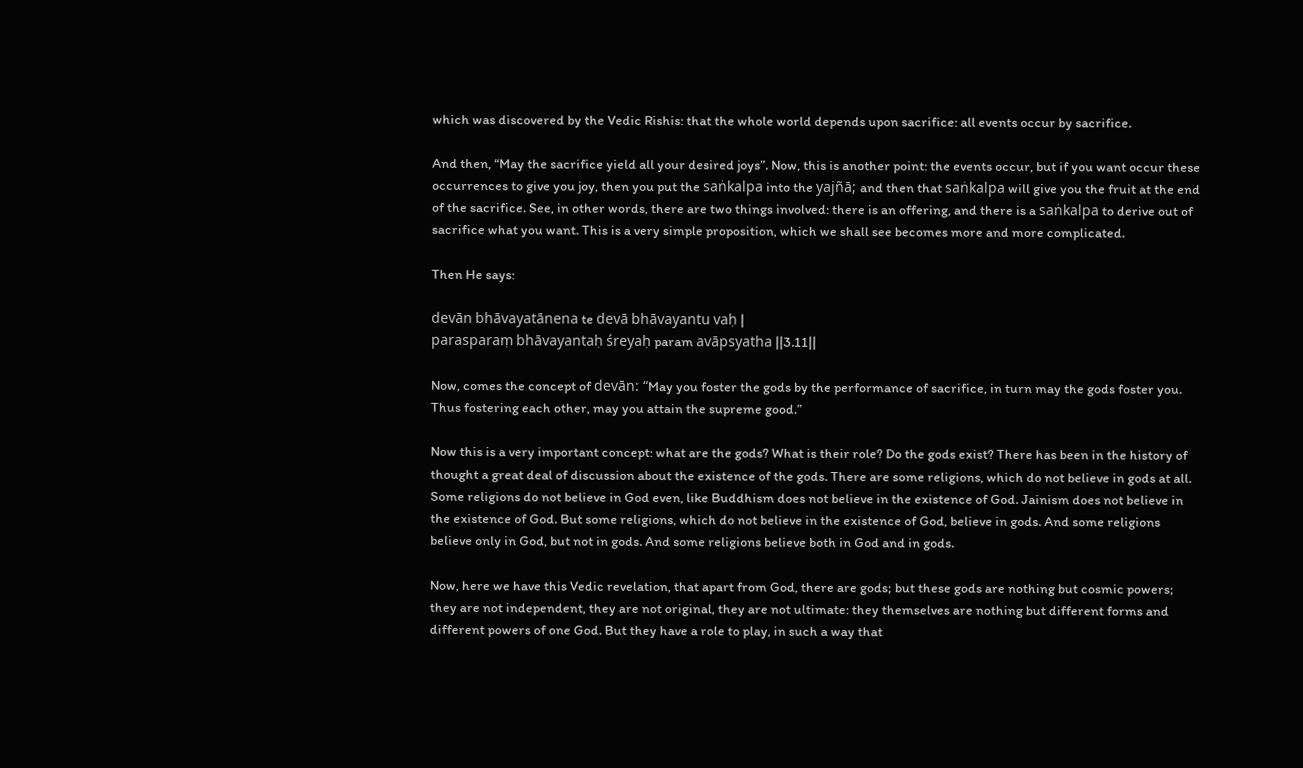which was discovered by the Vedic Rishis: that the whole world depends upon sacrifice: all events occur by sacrifice.

And then, “May the sacrifice yield all your desired joys”. Now, this is another point: the events occur, but if you want occur these occurrences to give you joy, then you put the saṅkalpa into the yajñā; and then that saṅkalpa will give you the fruit at the end of the sacrifice. See, in other words, there are two things involved: there is an offering, and there is a saṅkalpa to derive out of sacrifice what you want. This is a very simple proposition, which we shall see becomes more and more complicated.

Then He says:

devān bhāvayatānena te devā bhāvayantu vaḥ |
parasparaṃ bhāvayantaḥ śreyaḥ param avāpsyatha ||3.11||

Now, comes the concept of devān: “May you foster the gods by the performance of sacrifice, in turn may the gods foster you. Thus fostering each other, may you attain the supreme good.”

Now this is a very important concept: what are the gods? What is their role? Do the gods exist? There has been in the history of thought a great deal of discussion about the existence of the gods. There are some religions, which do not believe in gods at all. Some religions do not believe in God even, like Buddhism does not believe in the existence of God. Jainism does not believe in the existence of God. But some religions, which do not believe in the existence of God, believe in gods. And some religions believe only in God, but not in gods. And some religions believe both in God and in gods.

Now, here we have this Vedic revelation, that apart from God, there are gods; but these gods are nothing but cosmic powers; they are not independent, they are not original, they are not ultimate: they themselves are nothing but different forms and different powers of one God. But they have a role to play, in such a way that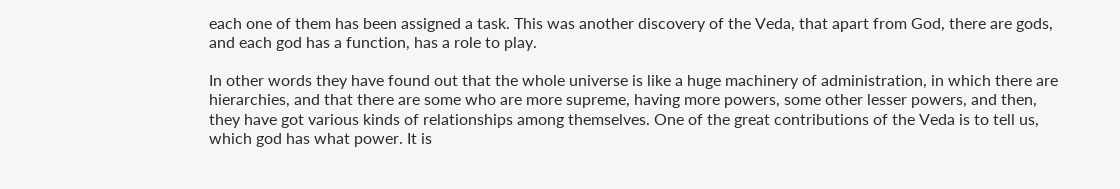each one of them has been assigned a task. This was another discovery of the Veda, that apart from God, there are gods, and each god has a function, has a role to play.

In other words they have found out that the whole universe is like a huge machinery of administration, in which there are hierarchies, and that there are some who are more supreme, having more powers, some other lesser powers, and then, they have got various kinds of relationships among themselves. One of the great contributions of the Veda is to tell us, which god has what power. It is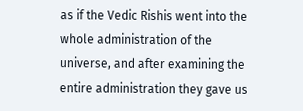as if the Vedic Rishis went into the whole administration of the universe, and after examining the entire administration they gave us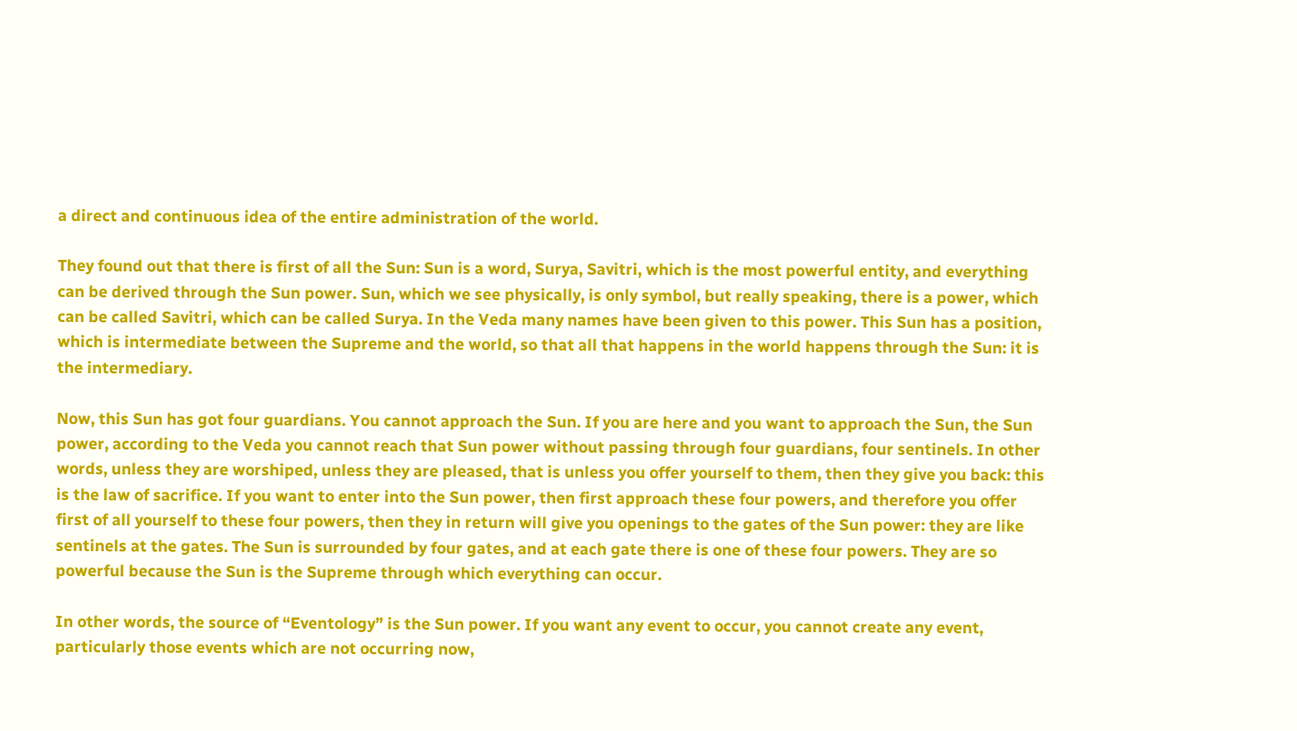a direct and continuous idea of the entire administration of the world.

They found out that there is first of all the Sun: Sun is a word, Surya, Savitri, which is the most powerful entity, and everything can be derived through the Sun power. Sun, which we see physically, is only symbol, but really speaking, there is a power, which can be called Savitri, which can be called Surya. In the Veda many names have been given to this power. This Sun has a position, which is intermediate between the Supreme and the world, so that all that happens in the world happens through the Sun: it is the intermediary.

Now, this Sun has got four guardians. You cannot approach the Sun. If you are here and you want to approach the Sun, the Sun power, according to the Veda you cannot reach that Sun power without passing through four guardians, four sentinels. In other words, unless they are worshiped, unless they are pleased, that is unless you offer yourself to them, then they give you back: this is the law of sacrifice. If you want to enter into the Sun power, then first approach these four powers, and therefore you offer first of all yourself to these four powers, then they in return will give you openings to the gates of the Sun power: they are like sentinels at the gates. The Sun is surrounded by four gates, and at each gate there is one of these four powers. They are so powerful because the Sun is the Supreme through which everything can occur.

In other words, the source of “Eventology” is the Sun power. If you want any event to occur, you cannot create any event, particularly those events which are not occurring now,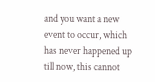and you want a new event to occur, which has never happened up till now, this cannot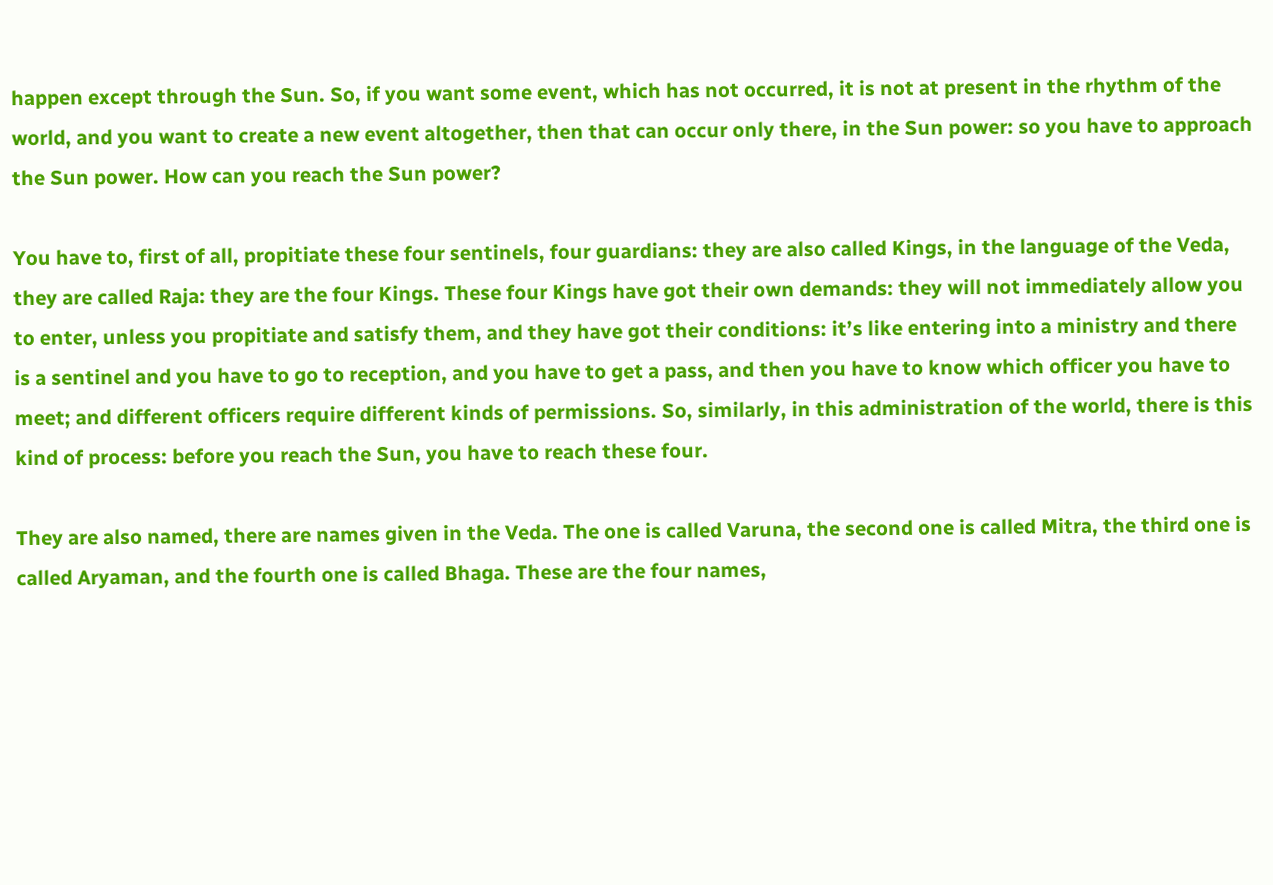happen except through the Sun. So, if you want some event, which has not occurred, it is not at present in the rhythm of the world, and you want to create a new event altogether, then that can occur only there, in the Sun power: so you have to approach the Sun power. How can you reach the Sun power?

You have to, first of all, propitiate these four sentinels, four guardians: they are also called Kings, in the language of the Veda, they are called Raja: they are the four Kings. These four Kings have got their own demands: they will not immediately allow you to enter, unless you propitiate and satisfy them, and they have got their conditions: it’s like entering into a ministry and there is a sentinel and you have to go to reception, and you have to get a pass, and then you have to know which officer you have to meet; and different officers require different kinds of permissions. So, similarly, in this administration of the world, there is this kind of process: before you reach the Sun, you have to reach these four.

They are also named, there are names given in the Veda. The one is called Varuna, the second one is called Mitra, the third one is called Aryaman, and the fourth one is called Bhaga. These are the four names,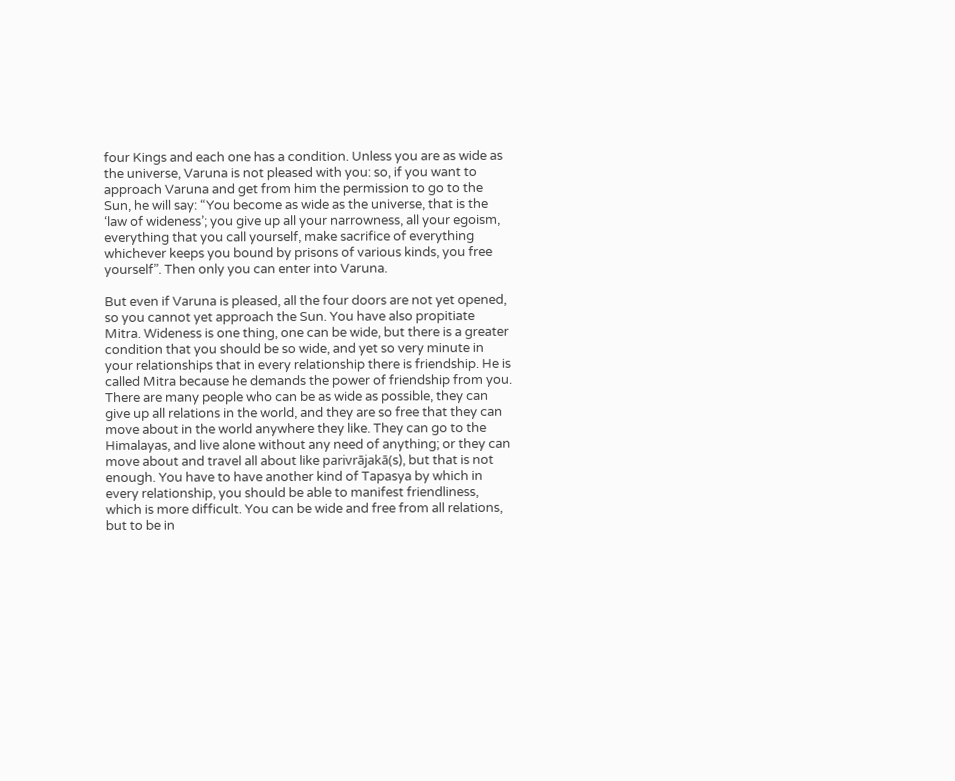four Kings and each one has a condition. Unless you are as wide as the universe, Varuna is not pleased with you: so, if you want to approach Varuna and get from him the permission to go to the Sun, he will say: “You become as wide as the universe, that is the ‘law of wideness’; you give up all your narrowness, all your egoism, everything that you call yourself, make sacrifice of everything whichever keeps you bound by prisons of various kinds, you free yourself”. Then only you can enter into Varuna.

But even if Varuna is pleased, all the four doors are not yet opened, so you cannot yet approach the Sun. You have also propitiate Mitra. Wideness is one thing, one can be wide, but there is a greater condition that you should be so wide, and yet so very minute in your relationships that in every relationship there is friendship. He is called Mitra because he demands the power of friendship from you. There are many people who can be as wide as possible, they can give up all relations in the world, and they are so free that they can move about in the world anywhere they like. They can go to the Himalayas, and live alone without any need of anything; or they can move about and travel all about like parivrājakā(s), but that is not enough. You have to have another kind of Tapasya by which in every relationship, you should be able to manifest friendliness, which is more difficult. You can be wide and free from all relations, but to be in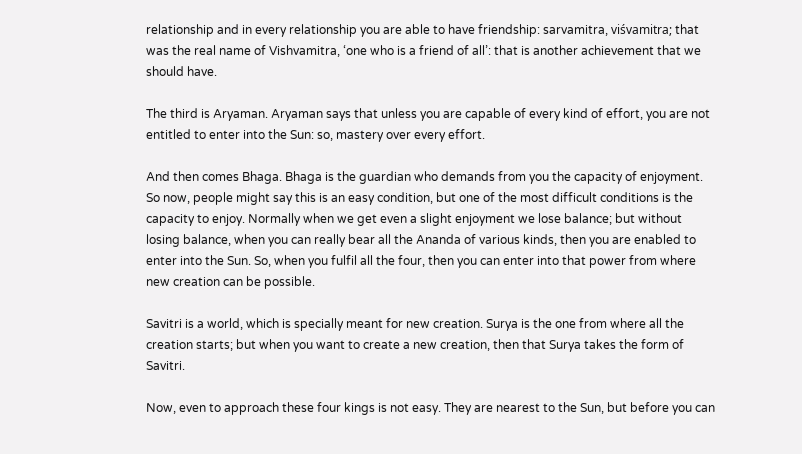relationship and in every relationship you are able to have friendship: sarvamitra, viśvamitra; that was the real name of Vishvamitra, ‘one who is a friend of all’: that is another achievement that we should have.

The third is Aryaman. Aryaman says that unless you are capable of every kind of effort, you are not entitled to enter into the Sun: so, mastery over every effort.

And then comes Bhaga. Bhaga is the guardian who demands from you the capacity of enjoyment. So now, people might say this is an easy condition, but one of the most difficult conditions is the capacity to enjoy. Normally when we get even a slight enjoyment we lose balance; but without losing balance, when you can really bear all the Ananda of various kinds, then you are enabled to enter into the Sun. So, when you fulfil all the four, then you can enter into that power from where new creation can be possible.

Savitri is a world, which is specially meant for new creation. Surya is the one from where all the creation starts; but when you want to create a new creation, then that Surya takes the form of Savitri.

Now, even to approach these four kings is not easy. They are nearest to the Sun, but before you can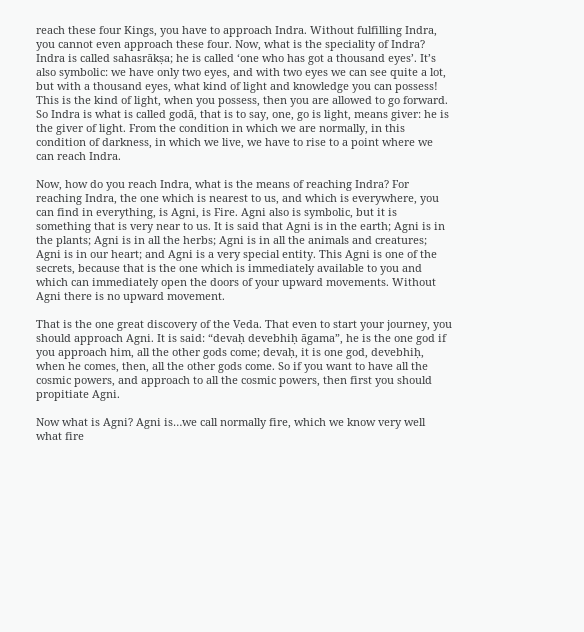reach these four Kings, you have to approach Indra. Without fulfilling Indra, you cannot even approach these four. Now, what is the speciality of Indra? Indra is called sahasrākṣa; he is called ‘one who has got a thousand eyes’. It’s also symbolic: we have only two eyes, and with two eyes we can see quite a lot, but with a thousand eyes, what kind of light and knowledge you can possess! This is the kind of light, when you possess, then you are allowed to go forward. So Indra is what is called godā, that is to say, one, go is light, means giver: he is the giver of light. From the condition in which we are normally, in this condition of darkness, in which we live, we have to rise to a point where we can reach Indra.

Now, how do you reach Indra, what is the means of reaching Indra? For reaching Indra, the one which is nearest to us, and which is everywhere, you can find in everything, is Agni, is Fire. Agni also is symbolic, but it is something that is very near to us. It is said that Agni is in the earth; Agni is in the plants; Agni is in all the herbs; Agni is in all the animals and creatures; Agni is in our heart; and Agni is a very special entity. This Agni is one of the secrets, because that is the one which is immediately available to you and which can immediately open the doors of your upward movements. Without Agni there is no upward movement.

That is the one great discovery of the Veda. That even to start your journey, you should approach Agni. It is said: “devaḥ devebhiḥ āgama”, he is the one god if you approach him, all the other gods come; devaḥ, it is one god, devebhiḥ, when he comes, then, all the other gods come. So if you want to have all the cosmic powers, and approach to all the cosmic powers, then first you should propitiate Agni.

Now what is Agni? Agni is…we call normally fire, which we know very well what fire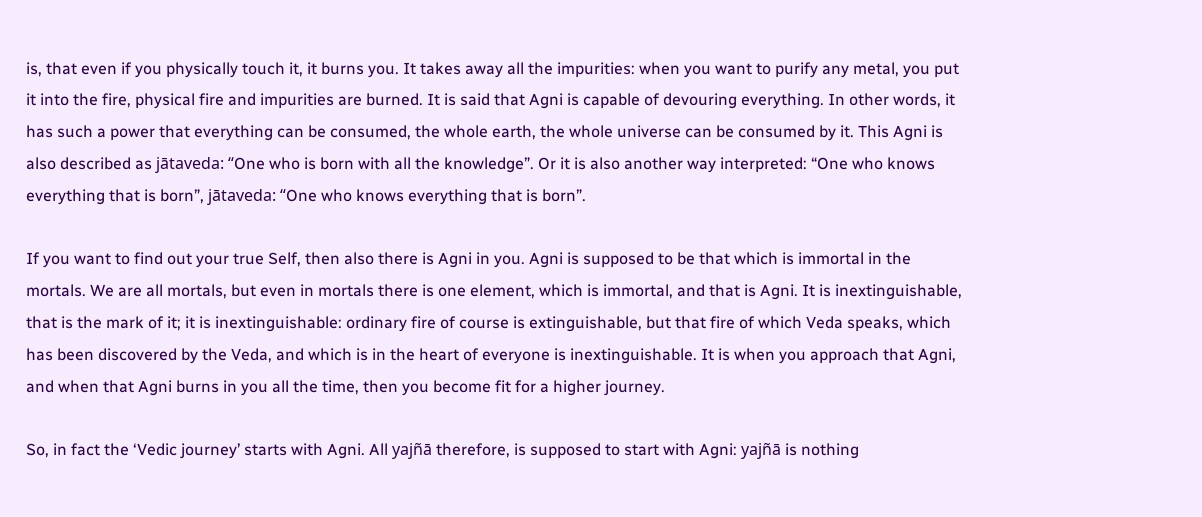is, that even if you physically touch it, it burns you. It takes away all the impurities: when you want to purify any metal, you put it into the fire, physical fire and impurities are burned. It is said that Agni is capable of devouring everything. In other words, it has such a power that everything can be consumed, the whole earth, the whole universe can be consumed by it. This Agni is also described as jātaveda: “One who is born with all the knowledge”. Or it is also another way interpreted: “One who knows everything that is born”, jātaveda: “One who knows everything that is born”.

If you want to find out your true Self, then also there is Agni in you. Agni is supposed to be that which is immortal in the mortals. We are all mortals, but even in mortals there is one element, which is immortal, and that is Agni. It is inextinguishable, that is the mark of it; it is inextinguishable: ordinary fire of course is extinguishable, but that fire of which Veda speaks, which has been discovered by the Veda, and which is in the heart of everyone is inextinguishable. It is when you approach that Agni, and when that Agni burns in you all the time, then you become fit for a higher journey.

So, in fact the ‘Vedic journey’ starts with Agni. All yajñā therefore, is supposed to start with Agni: yajñā is nothing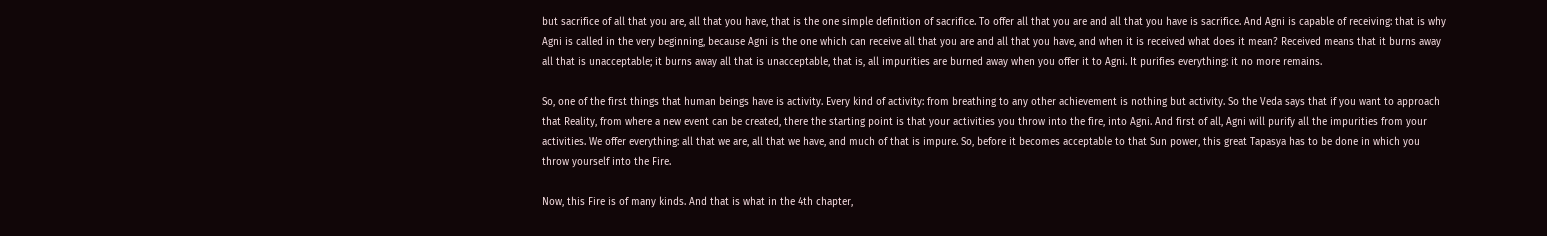but sacrifice of all that you are, all that you have, that is the one simple definition of sacrifice. To offer all that you are and all that you have is sacrifice. And Agni is capable of receiving: that is why Agni is called in the very beginning, because Agni is the one which can receive all that you are and all that you have, and when it is received what does it mean? Received means that it burns away all that is unacceptable; it burns away all that is unacceptable, that is, all impurities are burned away when you offer it to Agni. It purifies everything: it no more remains.

So, one of the first things that human beings have is activity. Every kind of activity: from breathing to any other achievement is nothing but activity. So the Veda says that if you want to approach that Reality, from where a new event can be created, there the starting point is that your activities you throw into the fire, into Agni. And first of all, Agni will purify all the impurities from your activities. We offer everything: all that we are, all that we have, and much of that is impure. So, before it becomes acceptable to that Sun power, this great Tapasya has to be done in which you throw yourself into the Fire.

Now, this Fire is of many kinds. And that is what in the 4th chapter,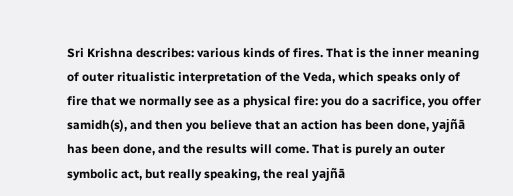Sri Krishna describes: various kinds of fires. That is the inner meaning of outer ritualistic interpretation of the Veda, which speaks only of fire that we normally see as a physical fire: you do a sacrifice, you offer samidh(s), and then you believe that an action has been done, yajñā has been done, and the results will come. That is purely an outer symbolic act, but really speaking, the real yajñā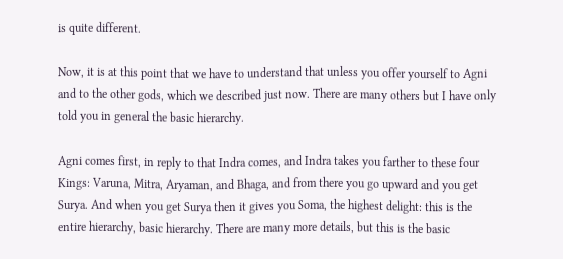is quite different.

Now, it is at this point that we have to understand that unless you offer yourself to Agni and to the other gods, which we described just now. There are many others but I have only told you in general the basic hierarchy.

Agni comes first, in reply to that Indra comes, and Indra takes you farther to these four Kings: Varuna, Mitra, Aryaman, and Bhaga, and from there you go upward and you get Surya. And when you get Surya then it gives you Soma, the highest delight: this is the entire hierarchy, basic hierarchy. There are many more details, but this is the basic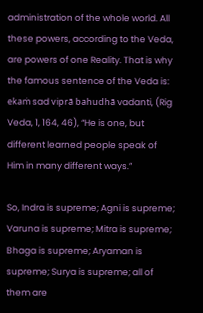administration of the whole world. All these powers, according to the Veda, are powers of one Reality. That is why the famous sentence of the Veda is: ekaṁ sad viprā bahudhā vadanti, (Rig Veda, 1, 164, 46), “He is one, but different learned people speak of Him in many different ways.”

So, Indra is supreme; Agni is supreme; Varuna is supreme; Mitra is supreme; Bhaga is supreme; Aryaman is supreme; Surya is supreme; all of them are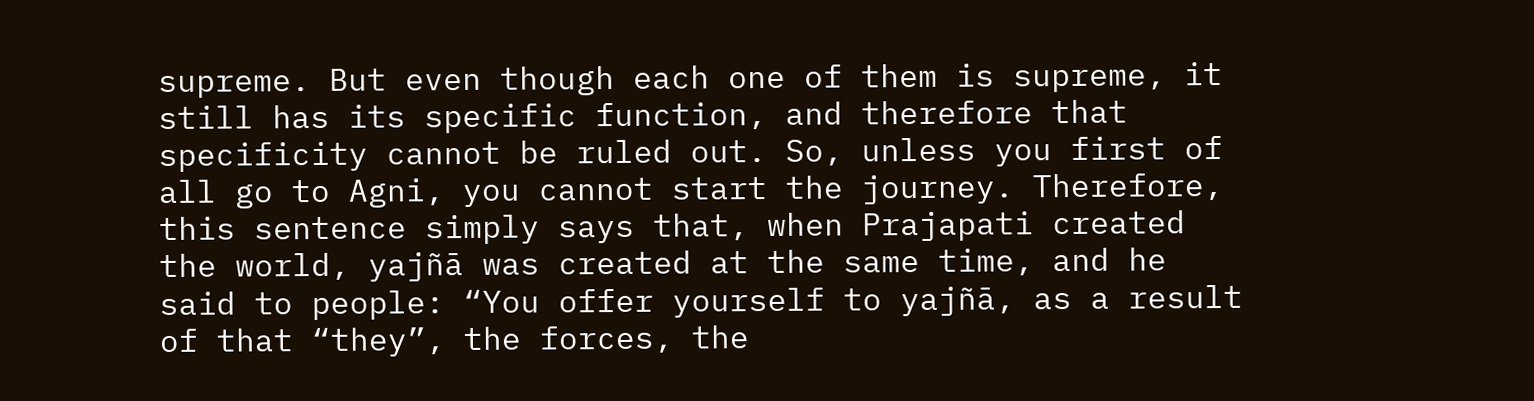supreme. But even though each one of them is supreme, it still has its specific function, and therefore that specificity cannot be ruled out. So, unless you first of all go to Agni, you cannot start the journey. Therefore, this sentence simply says that, when Prajapati created the world, yajñā was created at the same time, and he said to people: “You offer yourself to yajñā, as a result of that “they”, the forces, the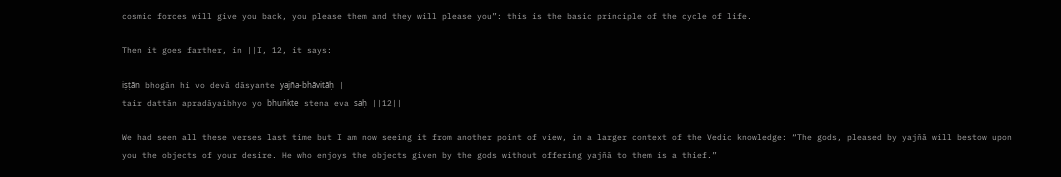cosmic forces will give you back, you please them and they will please you”: this is the basic principle of the cycle of life.

Then it goes farther, in ||I, 12, it says:

iṣṭān bhogān hi vo devā dāsyante yajña-bhāvitāḥ |
tair dattān apradāyaibhyo yo bhuṅkte stena eva saḥ ||12||

We had seen all these verses last time but I am now seeing it from another point of view, in a larger context of the Vedic knowledge: “The gods, pleased by yajñā will bestow upon you the objects of your desire. He who enjoys the objects given by the gods without offering yajñā to them is a thief.”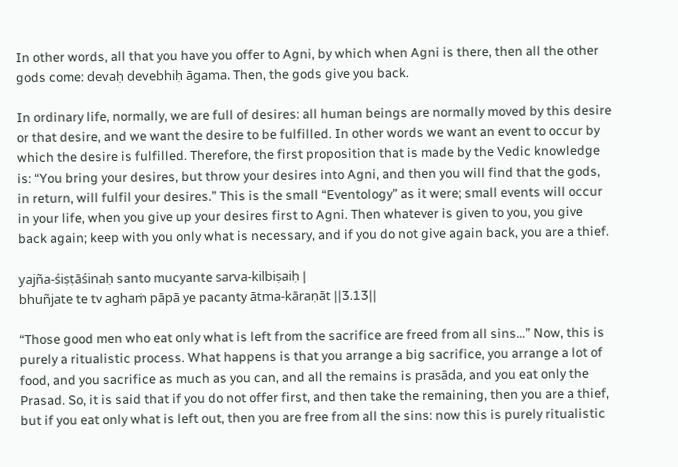In other words, all that you have you offer to Agni, by which when Agni is there, then all the other gods come: devaḥ devebhiḥ āgama. Then, the gods give you back.

In ordinary life, normally, we are full of desires: all human beings are normally moved by this desire or that desire, and we want the desire to be fulfilled. In other words we want an event to occur by which the desire is fulfilled. Therefore, the first proposition that is made by the Vedic knowledge is: “You bring your desires, but throw your desires into Agni, and then you will find that the gods, in return, will fulfil your desires.” This is the small “Eventology” as it were; small events will occur in your life, when you give up your desires first to Agni. Then whatever is given to you, you give back again; keep with you only what is necessary, and if you do not give again back, you are a thief.

yajña-śiṣṭāśinaḥ santo mucyante sarva-kilbiṣaiḥ |
bhuñjate te tv aghaṁ pāpā ye pacanty ātma-kāraṇāt ||3.13||

“Those good men who eat only what is left from the sacrifice are freed from all sins…” Now, this is purely a ritualistic process. What happens is that you arrange a big sacrifice, you arrange a lot of food, and you sacrifice as much as you can, and all the remains is prasāda, and you eat only the Prasad. So, it is said that if you do not offer first, and then take the remaining, then you are a thief, but if you eat only what is left out, then you are free from all the sins: now this is purely ritualistic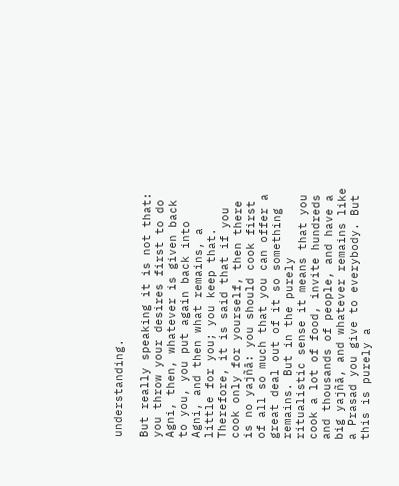understanding.

But really speaking it is not that: you throw your desires first to do Agni, then, whatever is given back to you, you put again back into Agni, and then what remains, a little for you; you keep that. Therefore, it is said that if you cook only for yourself, then there is no yajñā: you should cook first of all so much that you can offer a great deal out of it so something remains. But in the purely ritualistic sense it means that you cook a lot of food, invite hundreds and thousands of people, and have a big yajñā, and whatever remains like a Prasad you give to everybody. But this is purely a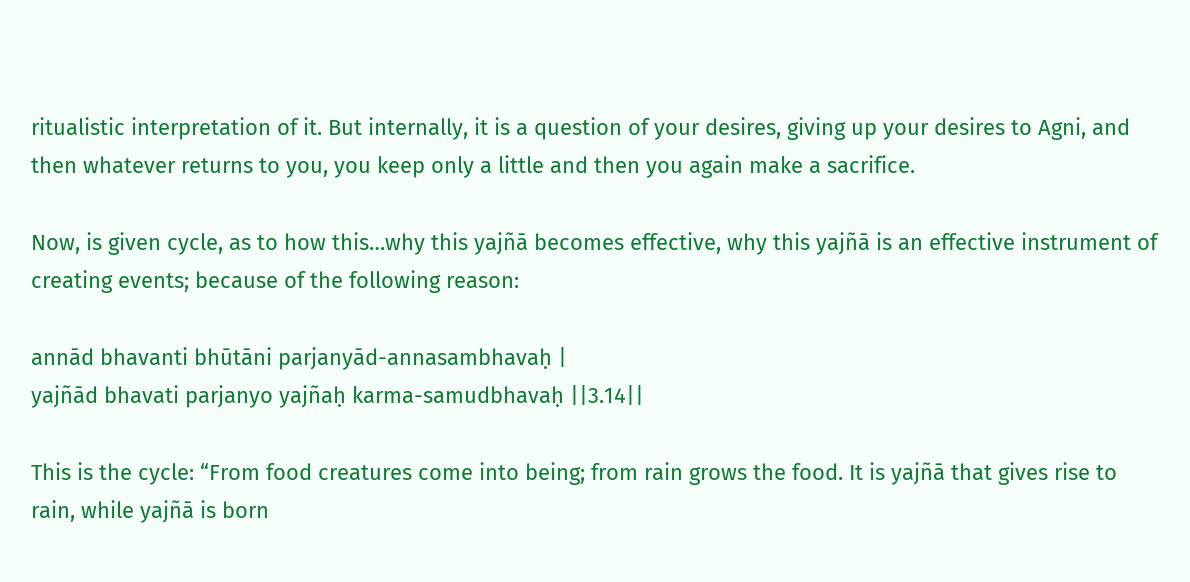ritualistic interpretation of it. But internally, it is a question of your desires, giving up your desires to Agni, and then whatever returns to you, you keep only a little and then you again make a sacrifice.

Now, is given cycle, as to how this…why this yajñā becomes effective, why this yajñā is an effective instrument of creating events; because of the following reason:

annād bhavanti bhūtāni parjanyād-annasambhavaḥ |
yajñād bhavati parjanyo yajñaḥ karma-samudbhavaḥ ||3.14||

This is the cycle: “From food creatures come into being; from rain grows the food. It is yajñā that gives rise to rain, while yajñā is born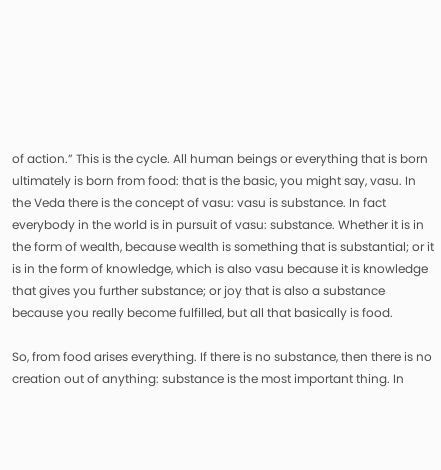of action.” This is the cycle. All human beings or everything that is born ultimately is born from food: that is the basic, you might say, vasu. In the Veda there is the concept of vasu: vasu is substance. In fact everybody in the world is in pursuit of vasu: substance. Whether it is in the form of wealth, because wealth is something that is substantial; or it is in the form of knowledge, which is also vasu because it is knowledge that gives you further substance; or joy that is also a substance because you really become fulfilled, but all that basically is food.

So, from food arises everything. If there is no substance, then there is no creation out of anything: substance is the most important thing. In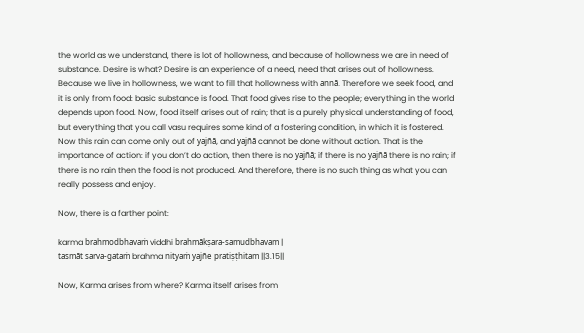the world as we understand, there is lot of hollowness, and because of hollowness we are in need of substance. Desire is what? Desire is an experience of a need, need that arises out of hollowness. Because we live in hollowness, we want to fill that hollowness with annā. Therefore we seek food, and it is only from food: basic substance is food. That food gives rise to the people; everything in the world depends upon food. Now, food itself arises out of rain; that is a purely physical understanding of food, but everything that you call vasu requires some kind of a fostering condition, in which it is fostered. Now this rain can come only out of yajñā, and yajñā cannot be done without action. That is the importance of action: if you don’t do action, then there is no yajñā; if there is no yajñā there is no rain; if there is no rain then the food is not produced. And therefore, there is no such thing as what you can really possess and enjoy.

Now, there is a farther point:

karma brahmodbhavaṁ viddhi brahmākṣara-samudbhavam |
tasmāt sarva-gataṁ brahma nityaṁ yajñe pratiṣṭhitam ||3.15||

Now, Karma arises from where? Karma itself arises from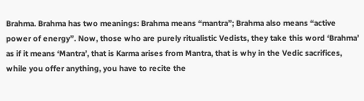Brahma. Brahma has two meanings: Brahma means “mantra”; Brahma also means “active power of energy”. Now, those who are purely ritualistic Vedists, they take this word ‘Brahma’ as if it means ‘Mantra’, that is Karma arises from Mantra, that is why in the Vedic sacrifices, while you offer anything, you have to recite the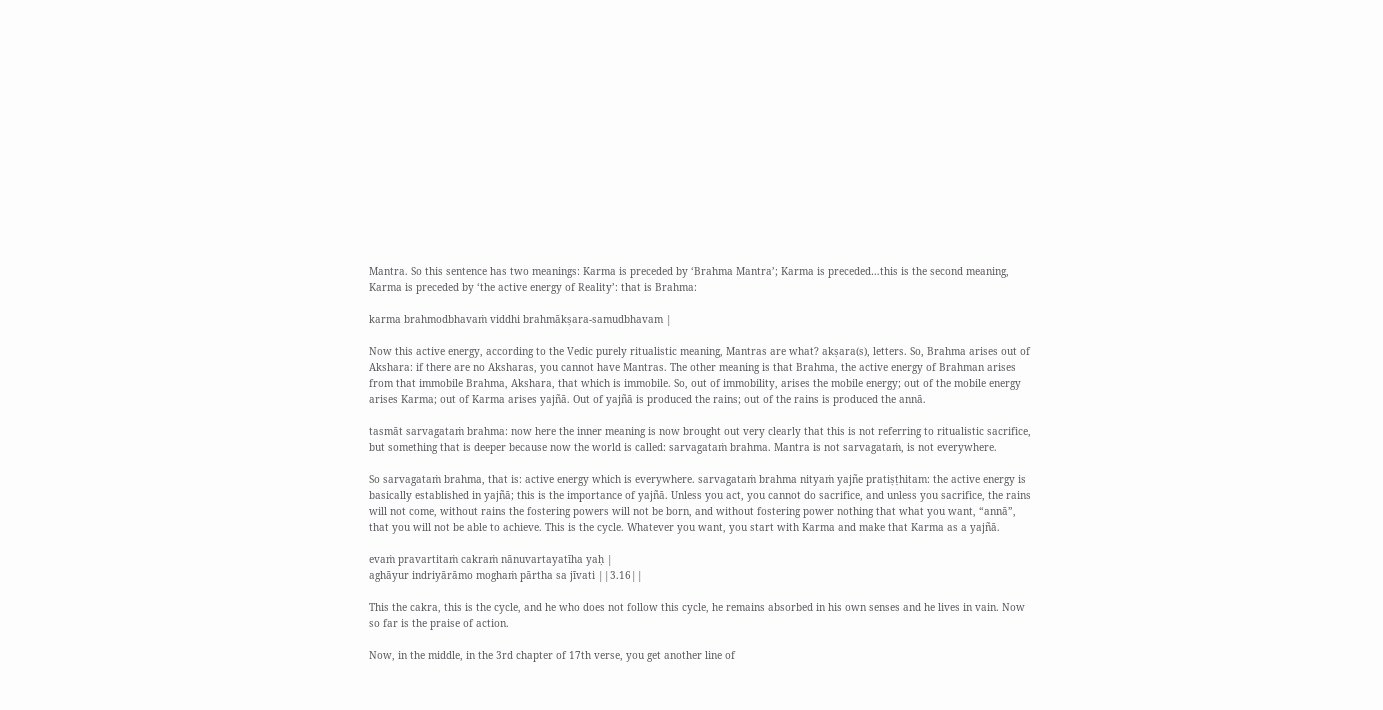Mantra. So this sentence has two meanings: Karma is preceded by ‘Brahma Mantra’; Karma is preceded…this is the second meaning, Karma is preceded by ‘the active energy of Reality’: that is Brahma:

karma brahmodbhavaṁ viddhi brahmākṣara-samudbhavam |

Now this active energy, according to the Vedic purely ritualistic meaning, Mantras are what? akṣara(s), letters. So, Brahma arises out of Akshara: if there are no Aksharas, you cannot have Mantras. The other meaning is that Brahma, the active energy of Brahman arises from that immobile Brahma, Akshara, that which is immobile. So, out of immobility, arises the mobile energy; out of the mobile energy arises Karma; out of Karma arises yajñā. Out of yajñā is produced the rains; out of the rains is produced the annā.

tasmāt sarvagataṁ brahma: now here the inner meaning is now brought out very clearly that this is not referring to ritualistic sacrifice, but something that is deeper because now the world is called: sarvagataṁ brahma. Mantra is not sarvagataṁ, is not everywhere.

So sarvagataṁ brahma, that is: active energy which is everywhere. sarvagataṁ brahma nityaṁ yajñe pratiṣṭhitam: the active energy is basically established in yajñā; this is the importance of yajñā. Unless you act, you cannot do sacrifice, and unless you sacrifice, the rains will not come, without rains the fostering powers will not be born, and without fostering power nothing that what you want, “annā”, that you will not be able to achieve. This is the cycle. Whatever you want, you start with Karma and make that Karma as a yajñā.

evaṁ pravartitaṁ cakraṁ nānuvartayatīha yaḥ |
aghāyur indriyārāmo moghaṁ pārtha sa jīvati ||3.16||

This the cakra, this is the cycle, and he who does not follow this cycle, he remains absorbed in his own senses and he lives in vain. Now so far is the praise of action.

Now, in the middle, in the 3rd chapter of 17th verse, you get another line of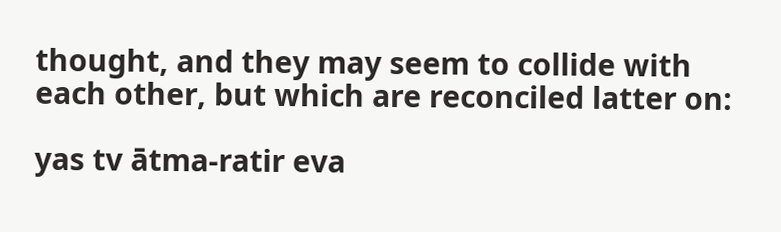thought, and they may seem to collide with each other, but which are reconciled latter on:

yas tv ātma-ratir eva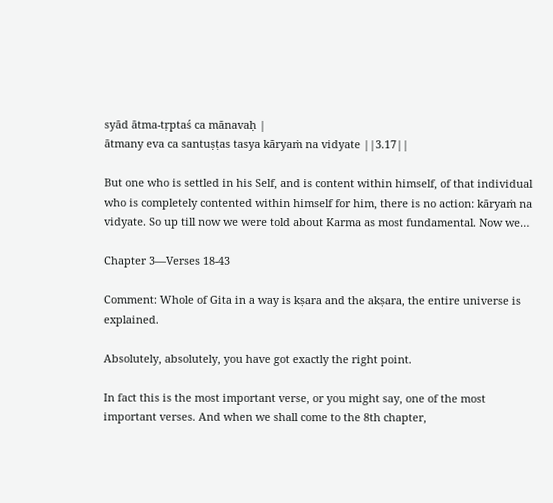syād ātma-tṛptaś ca mānavaḥ |
ātmany eva ca santuṣṭas tasya kāryaṁ na vidyate ||3.17||

But one who is settled in his Self, and is content within himself, of that individual who is completely contented within himself for him, there is no action: kāryaṁ na vidyate. So up till now we were told about Karma as most fundamental. Now we…

Chapter 3—Verses 18-43

Comment: Whole of Gita in a way is kṣara and the akṣara, the entire universe is explained.

Absolutely, absolutely, you have got exactly the right point.

In fact this is the most important verse, or you might say, one of the most important verses. And when we shall come to the 8th chapter,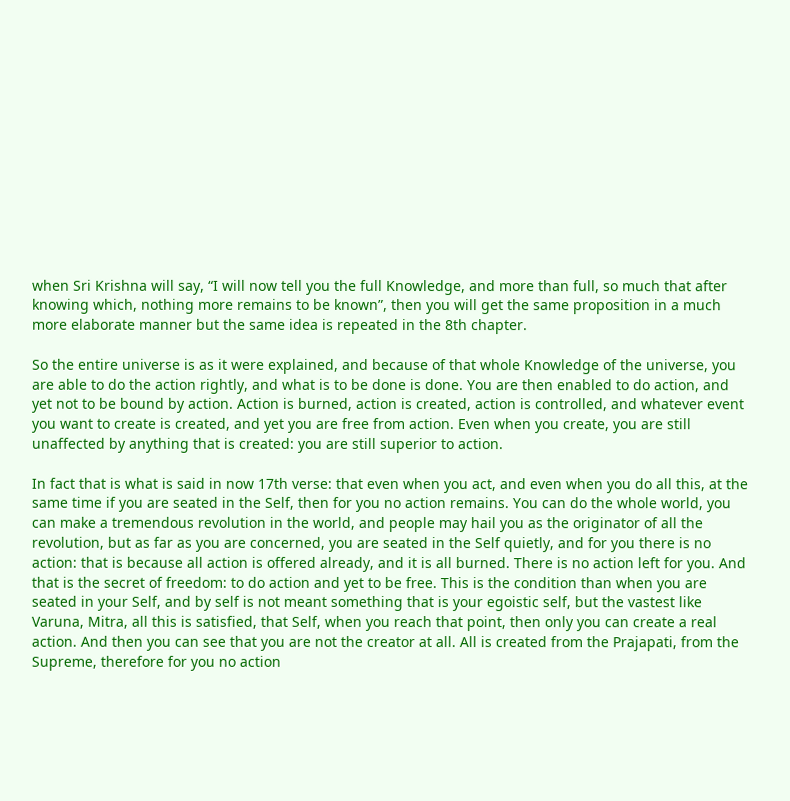when Sri Krishna will say, “I will now tell you the full Knowledge, and more than full, so much that after knowing which, nothing more remains to be known”, then you will get the same proposition in a much more elaborate manner but the same idea is repeated in the 8th chapter.

So the entire universe is as it were explained, and because of that whole Knowledge of the universe, you are able to do the action rightly, and what is to be done is done. You are then enabled to do action, and yet not to be bound by action. Action is burned, action is created, action is controlled, and whatever event you want to create is created, and yet you are free from action. Even when you create, you are still unaffected by anything that is created: you are still superior to action.

In fact that is what is said in now 17th verse: that even when you act, and even when you do all this, at the same time if you are seated in the Self, then for you no action remains. You can do the whole world, you can make a tremendous revolution in the world, and people may hail you as the originator of all the revolution, but as far as you are concerned, you are seated in the Self quietly, and for you there is no action: that is because all action is offered already, and it is all burned. There is no action left for you. And that is the secret of freedom: to do action and yet to be free. This is the condition than when you are seated in your Self, and by self is not meant something that is your egoistic self, but the vastest like Varuna, Mitra, all this is satisfied, that Self, when you reach that point, then only you can create a real action. And then you can see that you are not the creator at all. All is created from the Prajapati, from the Supreme, therefore for you no action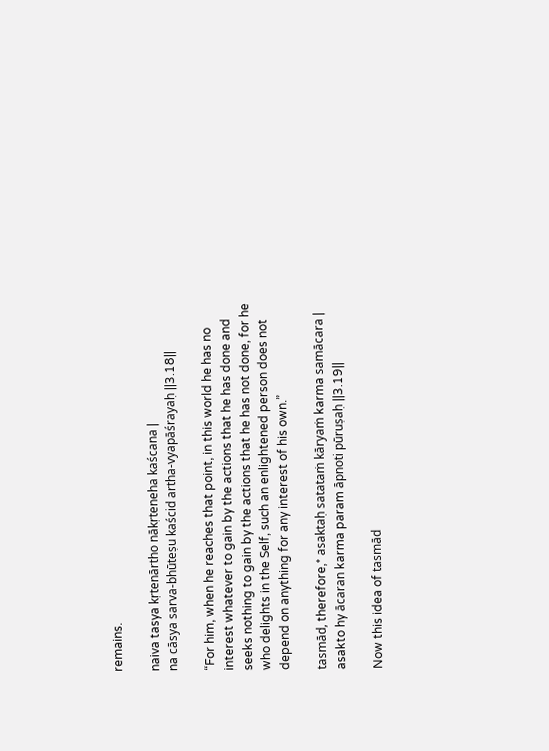remains.

naiva tasya kṛtenārtho nākṛteneha kaścana |
na cāsya sarva-bhūteṣu kaścid artha-vyapāśrayaḥ ||3.18||

“For him, when he reaches that point, in this world he has no interest whatever to gain by the actions that he has done and seeks nothing to gain by the actions that he has not done, for he who delights in the Self, such an enlightened person does not depend on anything for any interest of his own.”

tasmād, therefore,* asaktaḥ satataṁ kāryaṁ karma samācara |
asakto hy ācaran karma param āpnoti pūruṣaḥ ||3.19||

Now this idea of tasmād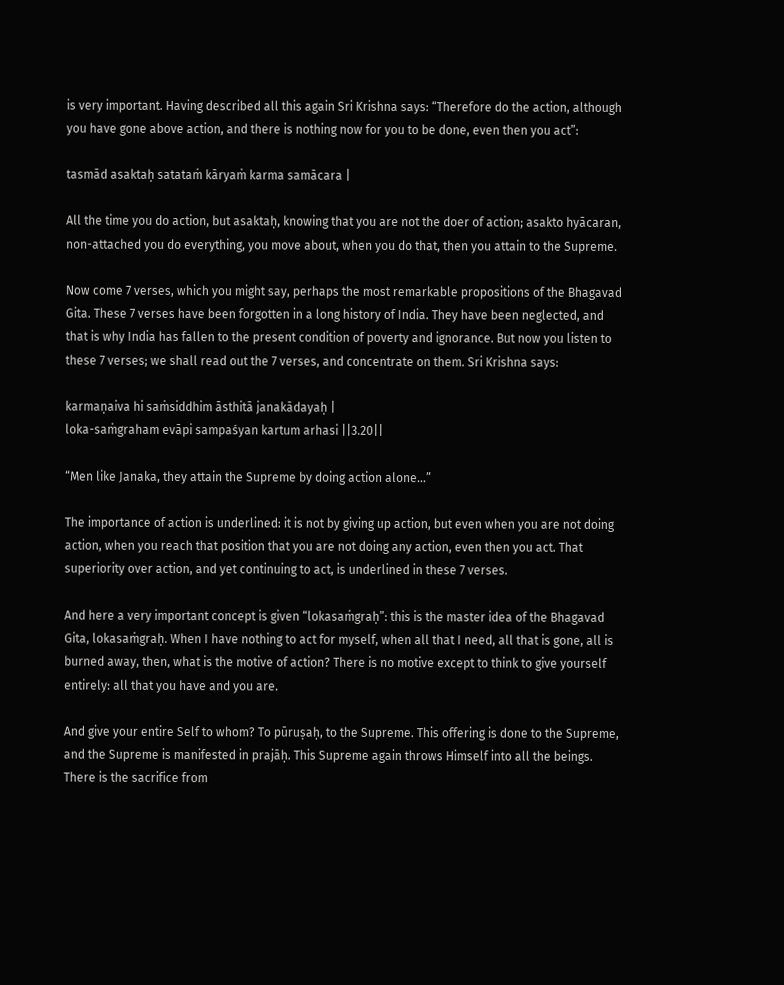is very important. Having described all this again Sri Krishna says: “Therefore do the action, although you have gone above action, and there is nothing now for you to be done, even then you act”:

tasmād asaktaḥ satataṁ kāryaṁ karma samācara |

All the time you do action, but asaktaḥ, knowing that you are not the doer of action; asakto hyācaran, non-attached you do everything, you move about, when you do that, then you attain to the Supreme.

Now come 7 verses, which you might say, perhaps the most remarkable propositions of the Bhagavad Gita. These 7 verses have been forgotten in a long history of India. They have been neglected, and that is why India has fallen to the present condition of poverty and ignorance. But now you listen to these 7 verses; we shall read out the 7 verses, and concentrate on them. Sri Krishna says:

karmaṇaiva hi saṁsiddhim āsthitā janakādayaḥ |
loka-saṁgraham evāpi sampaśyan kartum arhasi ||3.20||

“Men like Janaka, they attain the Supreme by doing action alone…”

The importance of action is underlined: it is not by giving up action, but even when you are not doing action, when you reach that position that you are not doing any action, even then you act. That superiority over action, and yet continuing to act, is underlined in these 7 verses.

And here a very important concept is given “lokasaṁgraḥ”: this is the master idea of the Bhagavad Gita, lokasaṁgraḥ. When I have nothing to act for myself, when all that I need, all that is gone, all is burned away, then, what is the motive of action? There is no motive except to think to give yourself entirely: all that you have and you are.

And give your entire Self to whom? To pūruṣaḥ, to the Supreme. This offering is done to the Supreme, and the Supreme is manifested in prajāḥ. This Supreme again throws Himself into all the beings. There is the sacrifice from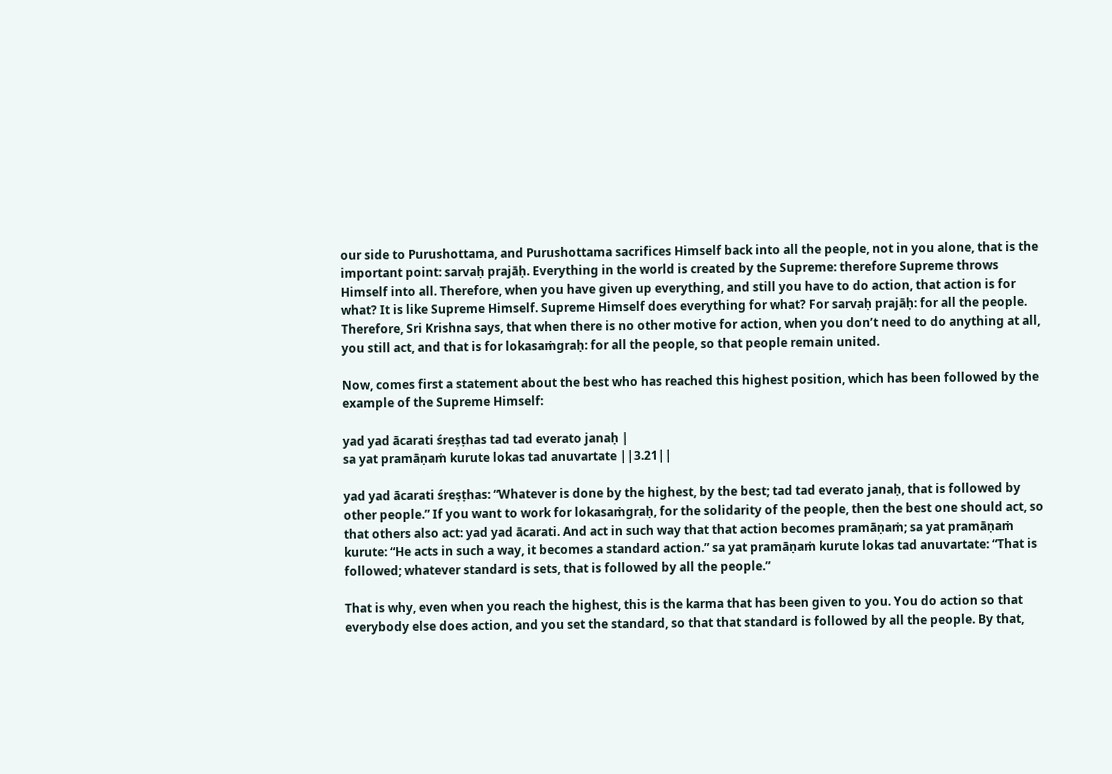our side to Purushottama, and Purushottama sacrifices Himself back into all the people, not in you alone, that is the important point: sarvaḥ prajāḥ. Everything in the world is created by the Supreme: therefore Supreme throws Himself into all. Therefore, when you have given up everything, and still you have to do action, that action is for what? It is like Supreme Himself. Supreme Himself does everything for what? For sarvaḥ prajāḥ: for all the people. Therefore, Sri Krishna says, that when there is no other motive for action, when you don’t need to do anything at all, you still act, and that is for lokasaṁgraḥ: for all the people, so that people remain united.

Now, comes first a statement about the best who has reached this highest position, which has been followed by the example of the Supreme Himself:

yad yad ācarati śreṣṭhas tad tad everato janaḥ |
sa yat pramāṇaṁ kurute lokas tad anuvartate ||3.21||

yad yad ācarati śreṣṭhas: “Whatever is done by the highest, by the best; tad tad everato janaḥ, that is followed by other people.” If you want to work for lokasaṁgraḥ, for the solidarity of the people, then the best one should act, so that others also act: yad yad ācarati. And act in such way that that action becomes pramāṇaṁ; sa yat pramāṇaṁ kurute: “He acts in such a way, it becomes a standard action.” sa yat pramāṇaṁ kurute lokas tad anuvartate: “That is followed; whatever standard is sets, that is followed by all the people.”

That is why, even when you reach the highest, this is the karma that has been given to you. You do action so that everybody else does action, and you set the standard, so that that standard is followed by all the people. By that,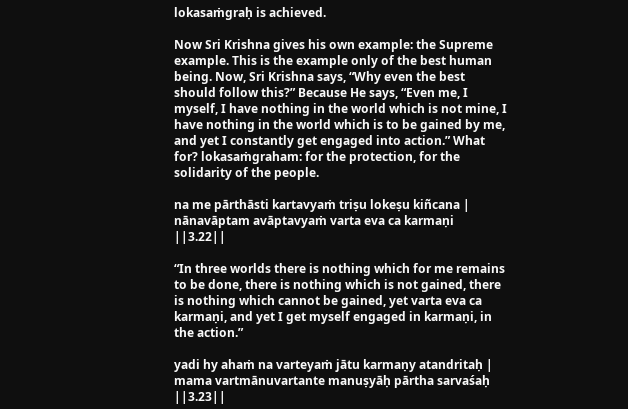lokasaṁgraḥ is achieved.

Now Sri Krishna gives his own example: the Supreme example. This is the example only of the best human being. Now, Sri Krishna says, “Why even the best should follow this?” Because He says, “Even me, I myself, I have nothing in the world which is not mine, I have nothing in the world which is to be gained by me, and yet I constantly get engaged into action.” What for? lokasaṁgraham: for the protection, for the solidarity of the people.

na me pārthāsti kartavyaṁ triṣu lokeṣu kiñcana |
nānavāptam avāptavyaṁ varta eva ca karmaṇi ||3.22||

“In three worlds there is nothing which for me remains to be done, there is nothing which is not gained, there is nothing which cannot be gained, yet varta eva ca karmaṇi, and yet I get myself engaged in karmaṇi, in the action.”

yadi hy ahaṁ na varteyaṁ jātu karmaṇy atandritaḥ |
mama vartmānuvartante manuṣyāḥ pārtha sarvaśaḥ ||3.23||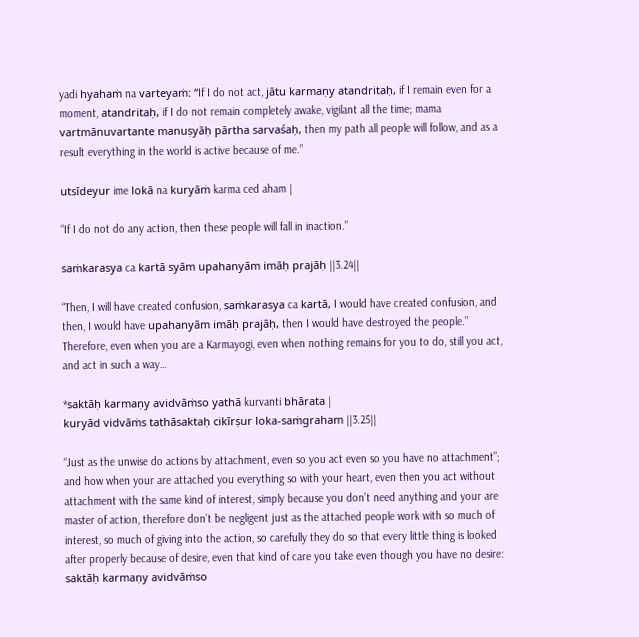yadi hyahaṁ na varteyaṁ: “If I do not act, jātu karmaṇy atandritaḥ, if I remain even for a moment, atandritaḥ, if I do not remain completely awake, vigilant all the time; mama vartmānuvartante manuṣyāḥ pārtha sarvaśaḥ, then my path all people will follow, and as a result everything in the world is active because of me.”

utsīdeyur ime lokā na kuryāṁ karma ced aham |

“If I do not do any action, then these people will fall in inaction.”

saṁkarasya ca kartā syām upahanyām imāḥ prajāḥ ||3.24||

“Then, I will have created confusion, saṁkarasya ca kartā, I would have created confusion, and then, I would have upahanyām imāḥ prajāḥ, then I would have destroyed the people.” Therefore, even when you are a Karmayogi, even when nothing remains for you to do, still you act, and act in such a way…

*saktāḥ karmaṇy avidvāṁso yathā kurvanti bhārata |
kuryād vidvāṁs tathāsaktaḥ cikīrṣur loka-saṁgraham ||3.25||

“Just as the unwise do actions by attachment, even so you act even so you have no attachment”; and how when your are attached you everything so with your heart, even then you act without attachment with the same kind of interest, simply because you don’t need anything and your are master of action, therefore don’t be negligent just as the attached people work with so much of interest, so much of giving into the action, so carefully they do so that every little thing is looked after properly because of desire, even that kind of care you take even though you have no desire: saktāḥ karmaṇy avidvāṁso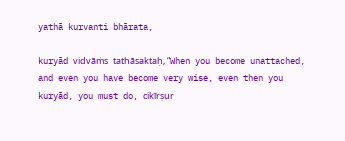yathā kurvanti bhārata,

kuryād vidvāṁs tathāsaktaḥ, “When you become unattached, and even you have become very wise, even then you kuryād, you must do, cikīrṣur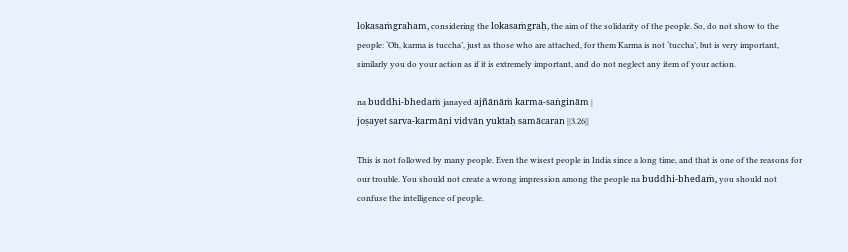lokasaṁgraham, considering the lokasaṁgraḥ, the aim of the solidarity of the people. So, do not show to the people: ‘Oh, karma is tuccha’, just as those who are attached, for them Karma is not ‘tuccha’, but is very important, similarly you do your action as if it is extremely important, and do not neglect any item of your action.

na buddhi-bhedaṁ janayed ajñānāṁ karma-saṅginām |
joṣayet sarva-karmāṇi vidvān yuktaḥ samācaran ||3.26||

This is not followed by many people. Even the wisest people in India since a long time, and that is one of the reasons for our trouble. You should not create a wrong impression among the people na buddhi-bhedaṁ, you should not confuse the intelligence of people.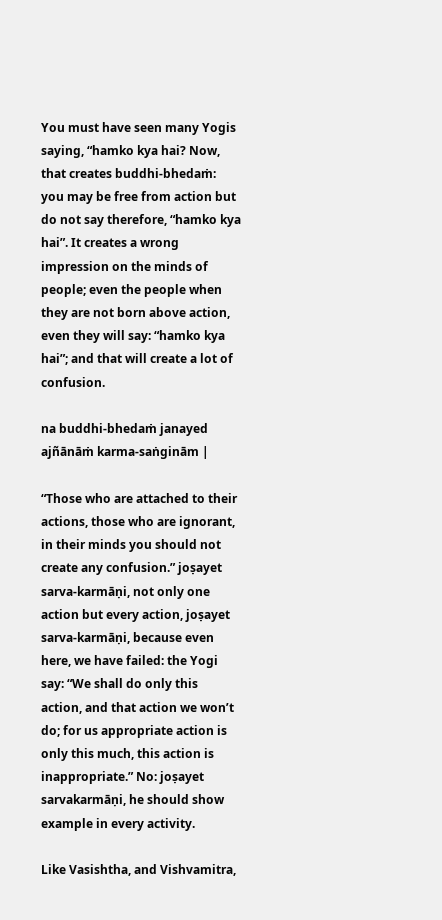You must have seen many Yogis saying, “hamko kya hai? Now, that creates buddhi-bhedaṁ: you may be free from action but do not say therefore, “hamko kya hai”. It creates a wrong impression on the minds of people; even the people when they are not born above action, even they will say: “hamko kya hai”; and that will create a lot of confusion.

na buddhi-bhedaṁ janayed ajñānāṁ karma-saṅginām |

“Those who are attached to their actions, those who are ignorant, in their minds you should not create any confusion.” joṣayet sarva-karmāṇi, not only one action but every action, joṣayet sarva-karmāṇi, because even here, we have failed: the Yogi say: “We shall do only this action, and that action we won’t do; for us appropriate action is only this much, this action is inappropriate.” No: joṣayet sarvakarmāṇi, he should show example in every activity.

Like Vasishtha, and Vishvamitra,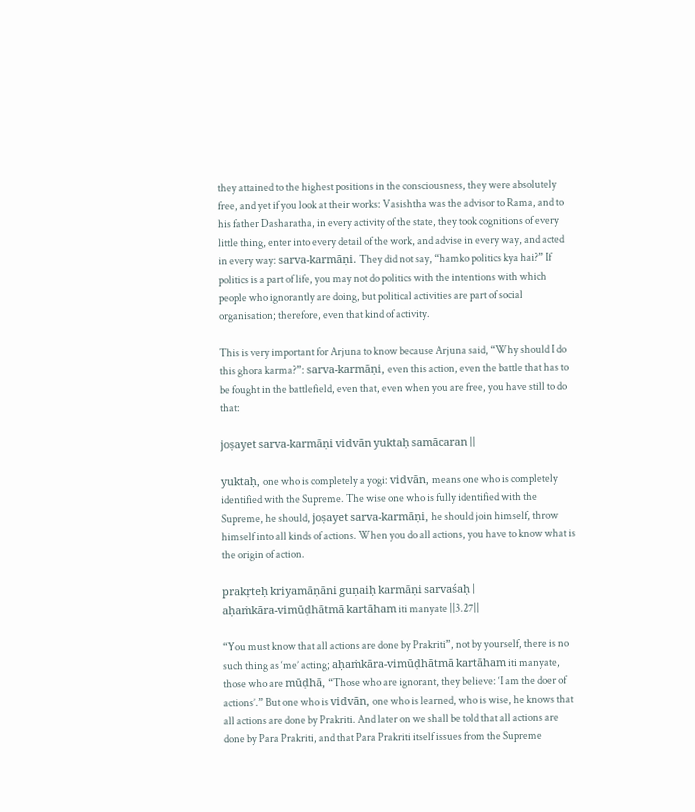they attained to the highest positions in the consciousness, they were absolutely free, and yet if you look at their works: Vasishtha was the advisor to Rama, and to his father Dasharatha, in every activity of the state, they took cognitions of every little thing, enter into every detail of the work, and advise in every way, and acted in every way: sarva-karmāṇi. They did not say, “hamko politics kya hai?” If politics is a part of life, you may not do politics with the intentions with which people who ignorantly are doing, but political activities are part of social organisation; therefore, even that kind of activity.

This is very important for Arjuna to know because Arjuna said, “Why should I do this ghora karma?”: sarva-karmāṇi, even this action, even the battle that has to be fought in the battlefield, even that, even when you are free, you have still to do that:

joṣayet sarva-karmāṇi vidvān yuktaḥ samācaran ||

yuktaḥ, one who is completely a yogi: vidvān, means one who is completely identified with the Supreme. The wise one who is fully identified with the Supreme, he should, joṣayet sarva-karmāṇi, he should join himself, throw himself into all kinds of actions. When you do all actions, you have to know what is the origin of action.

prakṛteḥ kriyamāṇāni guṇaiḥ karmāṇi sarvaśaḥ |
aḥaṁkāra-vimūḍhātmā kartāham iti manyate ||3.27||

“You must know that all actions are done by Prakriti”, not by yourself, there is no such thing as ‘me’ acting; aḥaṁkāra-vimūḍhātmā kartāham iti manyate, those who are mūḍhā, “Those who are ignorant, they believe: ‘I am the doer of actions’.” But one who is vidvān, one who is learned, who is wise, he knows that all actions are done by Prakriti. And later on we shall be told that all actions are done by Para Prakriti, and that Para Prakriti itself issues from the Supreme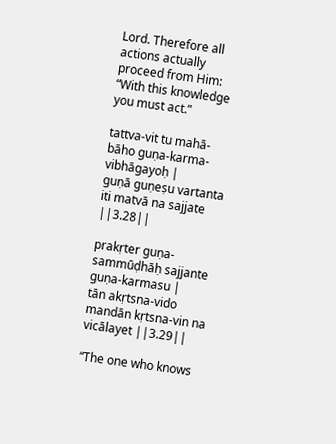Lord. Therefore all actions actually proceed from Him: “With this knowledge you must act.”

tattva-vit tu mahā-bāho guṇa-karma-vibhāgayoḥ |
guṇā guṇeṣu vartanta iti matvā na sajjate ||3.28||

prakṛter guṇa-sammūḍhāḥ sajjante guṇa-karmasu |
tān akṛtsna-vido mandān kṛtsna-vin na vicālayet ||3.29||

“The one who knows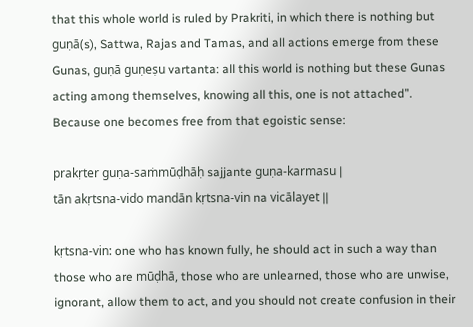that this whole world is ruled by Prakriti, in which there is nothing but guṇā(s), Sattwa, Rajas and Tamas, and all actions emerge from these Gunas, guṇā guṇeṣu vartanta: all this world is nothing but these Gunas acting among themselves, knowing all this, one is not attached”. Because one becomes free from that egoistic sense:

prakṛter guṇa-saṁmūḍhāḥ sajjante guṇa-karmasu |
tān akṛtsna-vido mandān kṛtsna-vin na vicālayet ||

kṛtsna-vin: one who has known fully, he should act in such a way than those who are mūḍhā, those who are unlearned, those who are unwise, ignorant, allow them to act, and you should not create confusion in their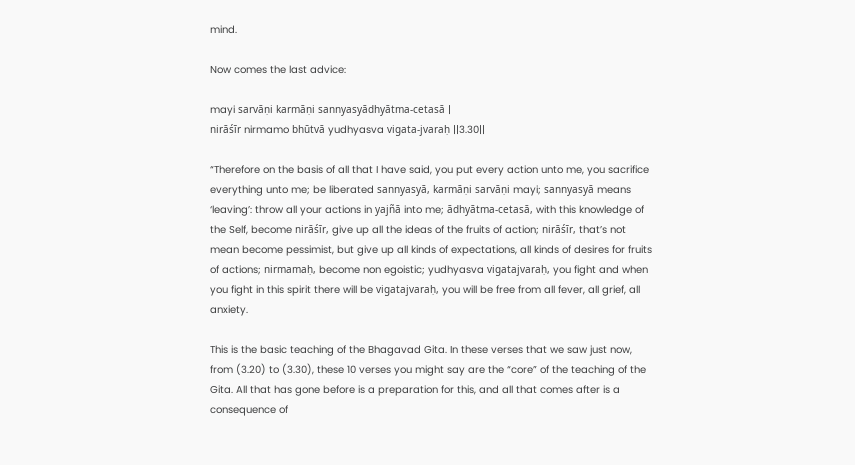mind.

Now comes the last advice:

mayi sarvāṇi karmāṇi sannyasyādhyātma-cetasā |
nirāśīr nirmamo bhūtvā yudhyasva vigata-jvaraḥ ||3.30||

“Therefore on the basis of all that I have said, you put every action unto me, you sacrifice everything unto me; be liberated sannyasyā, karmāṇi sarvāṇi mayi; sannyasyā means ‘leaving’: throw all your actions in yajñā into me; ādhyātma-cetasā, with this knowledge of the Self, become nirāśīr, give up all the ideas of the fruits of action; nirāśīr, that’s not mean become pessimist, but give up all kinds of expectations, all kinds of desires for fruits of actions; nirmamaḥ, become non egoistic; yudhyasva vigatajvaraḥ, you fight and when you fight in this spirit there will be vigatajvaraḥ, you will be free from all fever, all grief, all anxiety.

This is the basic teaching of the Bhagavad Gita. In these verses that we saw just now, from (3.20) to (3.30), these 10 verses you might say are the “core” of the teaching of the Gita. All that has gone before is a preparation for this, and all that comes after is a consequence of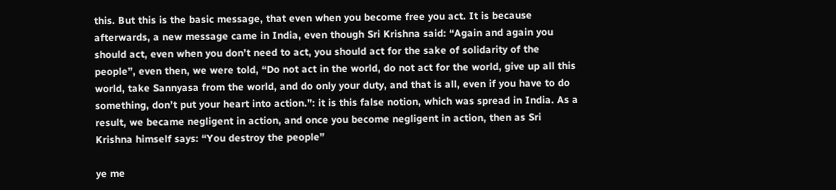this. But this is the basic message, that even when you become free you act. It is because afterwards, a new message came in India, even though Sri Krishna said: “Again and again you should act, even when you don’t need to act, you should act for the sake of solidarity of the people”, even then, we were told, “Do not act in the world, do not act for the world, give up all this world, take Sannyasa from the world, and do only your duty, and that is all, even if you have to do something, don’t put your heart into action.”: it is this false notion, which was spread in India. As a result, we became negligent in action, and once you become negligent in action, then as Sri Krishna himself says: “You destroy the people”

ye me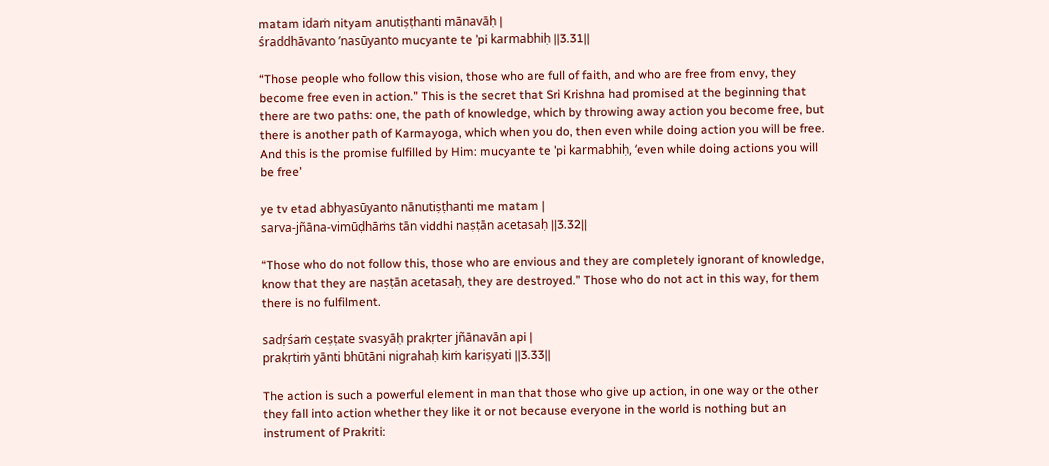matam idaṁ nityam anutiṣṭhanti mānavāḥ |
śraddhāvanto ’nasūyanto mucyante te ’pi karmabhiḥ ||3.31||

“Those people who follow this vision, those who are full of faith, and who are free from envy, they become free even in action.” This is the secret that Sri Krishna had promised at the beginning that there are two paths: one, the path of knowledge, which by throwing away action you become free, but there is another path of Karmayoga, which when you do, then even while doing action you will be free. And this is the promise fulfilled by Him: mucyante te ’pi karmabhiḥ, ‘even while doing actions you will be free’

ye tv etad abhyasūyanto nānutiṣṭhanti me matam |
sarva-jñāna-vimūḍhāṁs tān viddhi naṣṭān acetasaḥ ||3.32||

“Those who do not follow this, those who are envious and they are completely ignorant of knowledge, know that they are naṣṭān acetasaḥ, they are destroyed.” Those who do not act in this way, for them there is no fulfilment.

sadṛśaṁ ceṣṭate svasyāḥ prakṛter jñānavān api |
prakṛtiṁ yānti bhūtāni nigrahaḥ kiṁ kariṣyati ||3.33||

The action is such a powerful element in man that those who give up action, in one way or the other they fall into action whether they like it or not because everyone in the world is nothing but an instrument of Prakriti: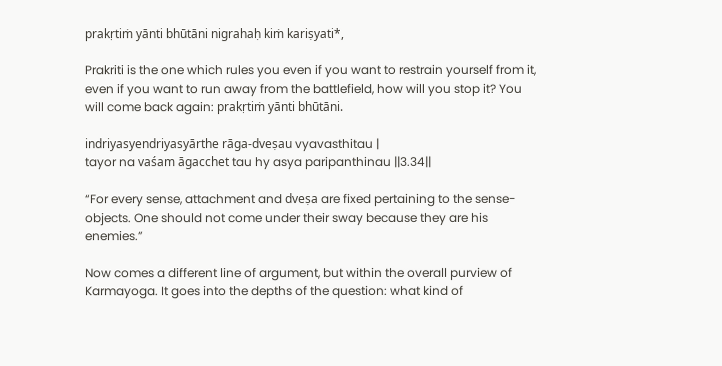prakṛtiṁ yānti bhūtāni nigrahaḥ kiṁ kariṣyati*,

Prakriti is the one which rules you even if you want to restrain yourself from it, even if you want to run away from the battlefield, how will you stop it? You will come back again: prakṛtiṁ yānti bhūtāni.

indriyasyendriyasyārthe rāga-dveṣau vyavasthitau |
tayor na vaśam āgacchet tau hy asya paripanthinau ||3.34||

“For every sense, attachment and dveṣa are fixed pertaining to the sense- objects. One should not come under their sway because they are his enemies.”

Now comes a different line of argument, but within the overall purview of Karmayoga. It goes into the depths of the question: what kind of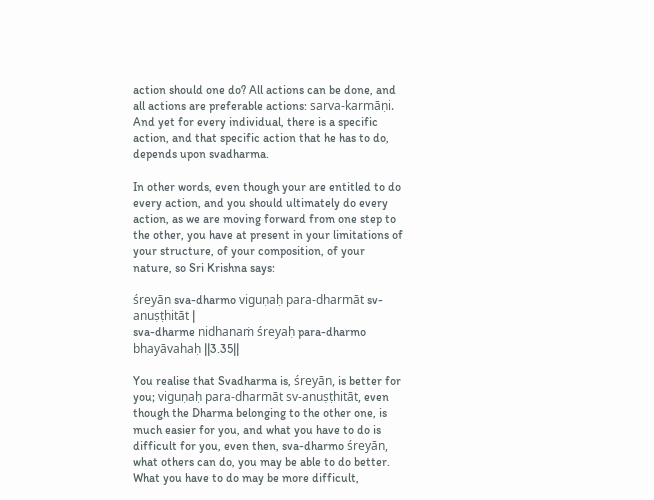action should one do? All actions can be done, and all actions are preferable actions: sarva-karmāṇi. And yet for every individual, there is a specific action, and that specific action that he has to do, depends upon svadharma.

In other words, even though your are entitled to do every action, and you should ultimately do every action, as we are moving forward from one step to the other, you have at present in your limitations of your structure, of your composition, of your nature, so Sri Krishna says:

śreyān sva-dharmo viguṇaḥ para-dharmāt sv-anuṣṭhitāt |
sva-dharme nidhanaṁ śreyaḥ para-dharmo bhayāvahaḥ ||3.35||

You realise that Svadharma is, śreyān, is better for you; viguṇaḥ para-dharmāt sv-anuṣṭhitāt, even though the Dharma belonging to the other one, is much easier for you, and what you have to do is difficult for you, even then, sva-dharmo śreyān, what others can do, you may be able to do better. What you have to do may be more difficult,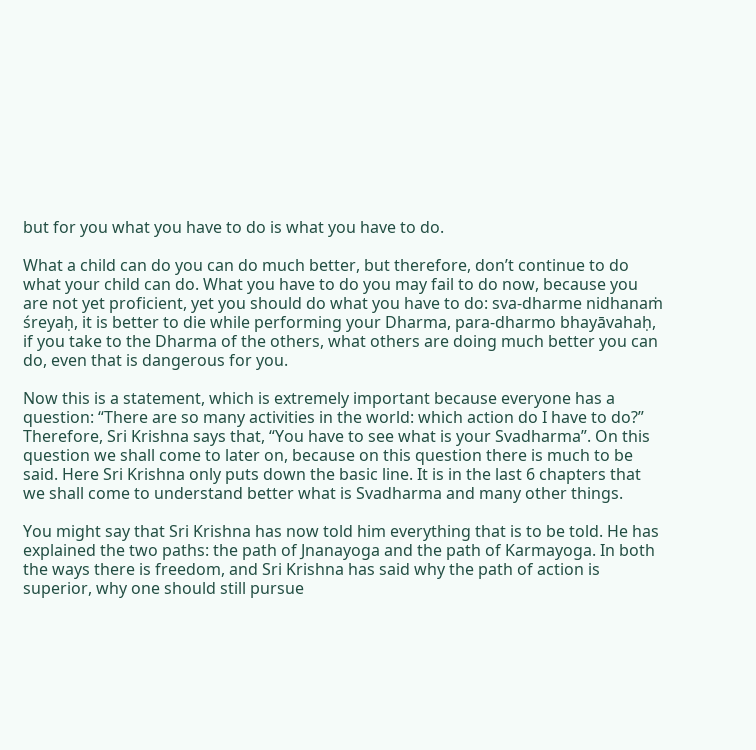but for you what you have to do is what you have to do.

What a child can do you can do much better, but therefore, don’t continue to do what your child can do. What you have to do you may fail to do now, because you are not yet proficient, yet you should do what you have to do: sva-dharme nidhanaṁ śreyaḥ, it is better to die while performing your Dharma, para-dharmo bhayāvahaḥ, if you take to the Dharma of the others, what others are doing much better you can do, even that is dangerous for you.

Now this is a statement, which is extremely important because everyone has a question: “There are so many activities in the world: which action do I have to do?” Therefore, Sri Krishna says that, “You have to see what is your Svadharma”. On this question we shall come to later on, because on this question there is much to be said. Here Sri Krishna only puts down the basic line. It is in the last 6 chapters that we shall come to understand better what is Svadharma and many other things.

You might say that Sri Krishna has now told him everything that is to be told. He has explained the two paths: the path of Jnanayoga and the path of Karmayoga. In both the ways there is freedom, and Sri Krishna has said why the path of action is superior, why one should still pursue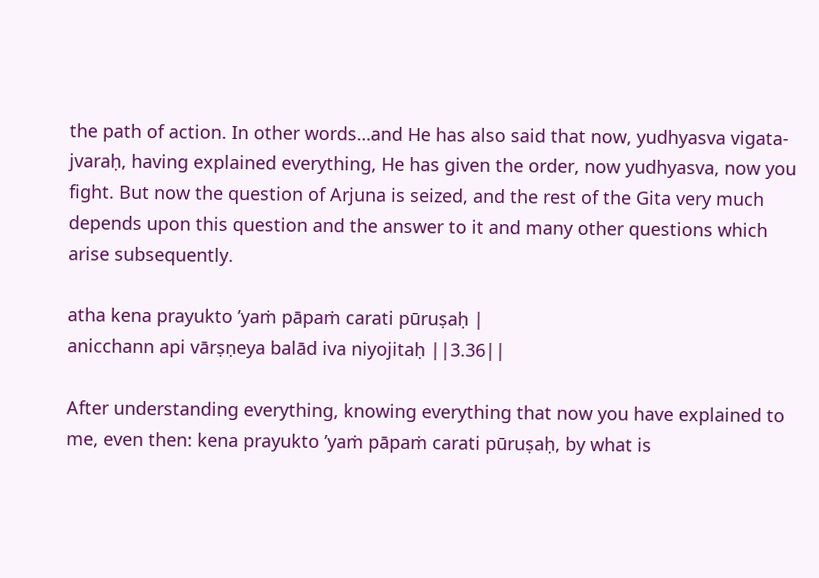the path of action. In other words…and He has also said that now, yudhyasva vigata-jvaraḥ, having explained everything, He has given the order, now yudhyasva, now you fight. But now the question of Arjuna is seized, and the rest of the Gita very much depends upon this question and the answer to it and many other questions which arise subsequently.

atha kena prayukto ’yaṁ pāpaṁ carati pūruṣaḥ |
anicchann api vārṣṇeya balād iva niyojitaḥ ||3.36||

After understanding everything, knowing everything that now you have explained to me, even then: kena prayukto ’yaṁ pāpaṁ carati pūruṣaḥ, by what is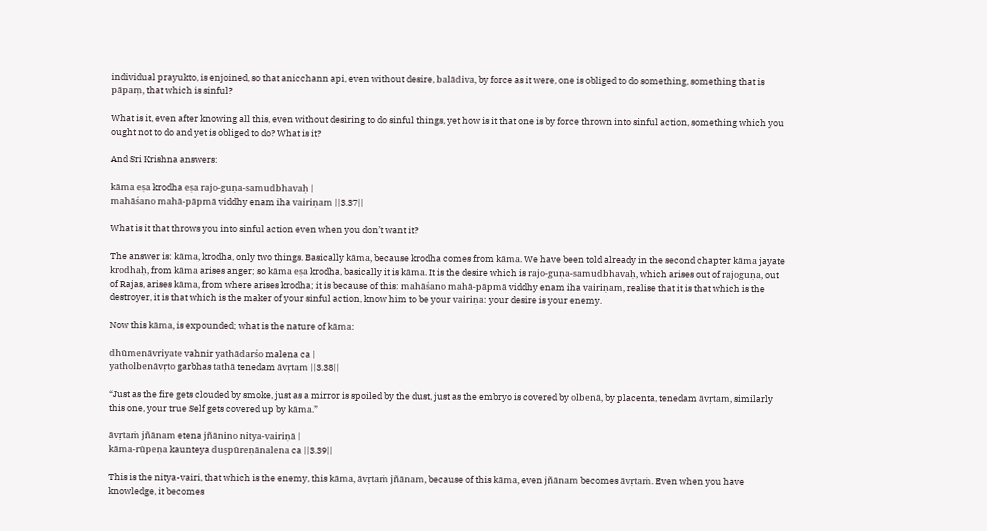individual prayukto, is enjoined, so that anicchann api, even without desire, balādiva, by force as it were, one is obliged to do something, something that is pāpaṃ, that which is sinful?

What is it, even after knowing all this, even without desiring to do sinful things, yet how is it that one is by force thrown into sinful action, something which you ought not to do and yet is obliged to do? What is it?

And Sri Krishna answers:

kāma eṣa krodha eṣa rajo-guṇa-samudbhavaḥ |
mahāśano mahā-pāpmā viddhy enam iha vairiṇam ||3.37||

What is it that throws you into sinful action even when you don’t want it?

The answer is: kāma, krodha, only two things. Basically kāma, because krodha comes from kāma. We have been told already in the second chapter kāma jayate krodhaḥ, from kāma arises anger; so kāma eṣa krodha, basically it is kāma. It is the desire which is rajo-guṇa-samudbhavaḥ, which arises out of rajoguṇa, out of Rajas, arises kāma, from where arises krodha; it is because of this: mahāśano mahā-pāpmā viddhy enam iha vairiṇam, realise that it is that which is the destroyer, it is that which is the maker of your sinful action, know him to be your vairiṇa: your desire is your enemy.

Now this kāma, is expounded; what is the nature of kāma:

dhūmenāvriyate vahnir yathādarśo malena ca |
yatholbenāvṛto garbhas tathā tenedam āvṛtam ||3.38||

“Just as the fire gets clouded by smoke, just as a mirror is spoiled by the dust, just as the embryo is covered by olbenā, by placenta, tenedam āvṛtam, similarly this one, your true Self gets covered up by kāma.”

āvṛtaṁ jñānam etena jñānino nitya-vairiṇā |
kāma-rūpeṇa kaunteya duṣpūreṇānalena ca ||3.39||

This is the nitya-vairi, that which is the enemy, this kāma, āvṛtaṁ jñānam, because of this kāma, even jñānam becomes āvṛtaṁ. Even when you have knowledge, it becomes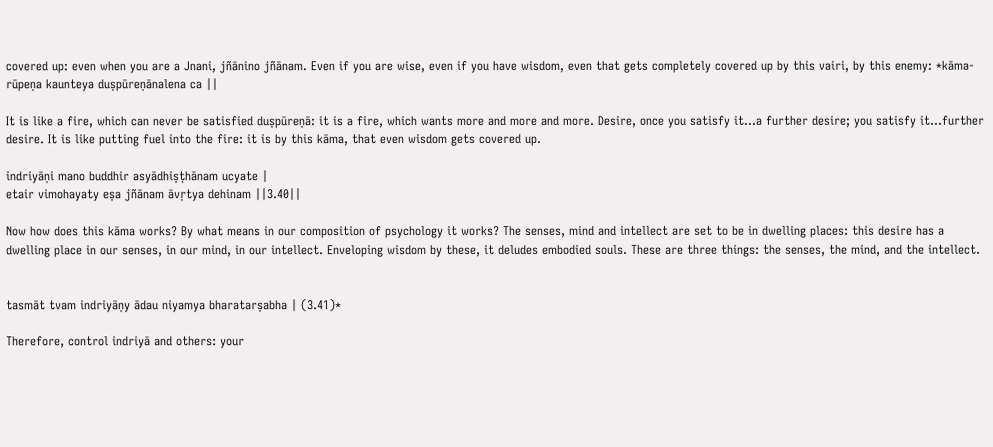covered up: even when you are a Jnani, jñānino jñānam. Even if you are wise, even if you have wisdom, even that gets completely covered up by this vairi, by this enemy: *kāma-rūpeṇa kaunteya duṣpūreṇānalena ca ||

It is like a fire, which can never be satisfied duṣpūreṇā: it is a fire, which wants more and more and more. Desire, once you satisfy it…a further desire; you satisfy it…further desire. It is like putting fuel into the fire: it is by this kāma, that even wisdom gets covered up.

indriyāṇi mano buddhir asyādhiṣṭhānam ucyate |
etair vimohayaty eṣa jñānam āvṛtya dehinam ||3.40||

Now how does this kāma works? By what means in our composition of psychology it works? The senses, mind and intellect are set to be in dwelling places: this desire has a dwelling place in our senses, in our mind, in our intellect. Enveloping wisdom by these, it deludes embodied souls. These are three things: the senses, the mind, and the intellect.


tasmāt tvam indriyāṇy ādau niyamya bharatarṣabha | (3.41)*

Therefore, control indriyā and others: your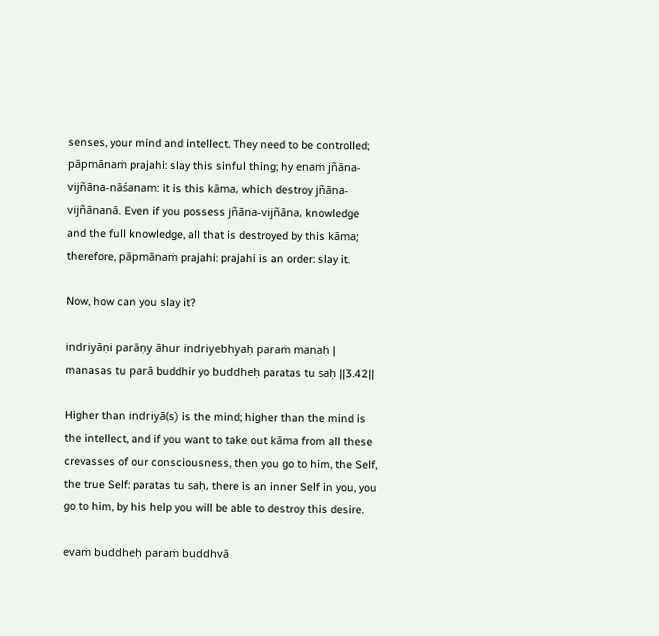senses, your mind and intellect. They need to be controlled; pāpmānaṁ prajahi: slay this sinful thing; hy enaṁ jñāna-vijñāna-nāśanam: it is this kāma, which destroy jñāna-vijñānanā. Even if you possess jñāna-vijñāna, knowledge and the full knowledge, all that is destroyed by this kāma; therefore, pāpmānaṁ prajahi: prajahi is an order: slay it.

Now, how can you slay it?

indriyāṇi parāṇy āhur indriyebhyaḥ paraṁ manaḥ |
manasas tu parā buddhir yo buddheḥ paratas tu saḥ ||3.42||

Higher than indriyā(s) is the mind; higher than the mind is the intellect, and if you want to take out kāma from all these crevasses of our consciousness, then you go to him, the Self, the true Self: paratas tu saḥ, there is an inner Self in you, you go to him, by his help you will be able to destroy this desire.

evaṁ buddheḥ paraṁ buddhvā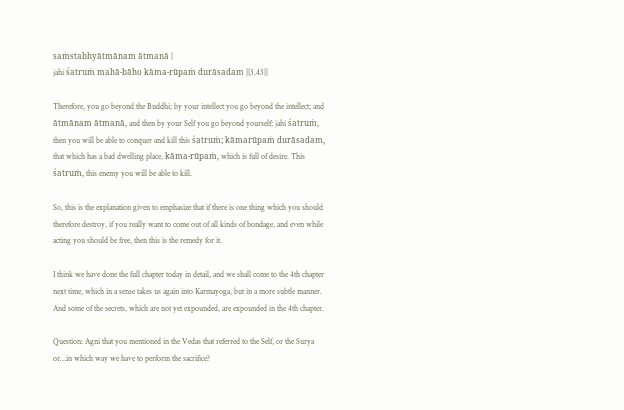saṁstabhyātmānam ātmanā |
jahi śatruṁ mahā-bāho kāma-rūpaṁ durāsadam ||3.43||

Therefore, you go beyond the Buddhi; by your intellect you go beyond the intellect; and ātmānam ātmanā, and then by your Self you go beyond yourself; jahi śatruṁ, then you will be able to conquer and kill this śatruṁ; kāmarūpaṁ durāsadam, that which has a bad dwelling place, kāma-rūpaṁ, which is full of desire. This śatruṁ, this enemy you will be able to kill.

So, this is the explanation given to emphasize that if there is one thing which you should therefore destroy, if you really want to come out of all kinds of bondage, and even while acting you should be free, then this is the remedy for it.

I think we have done the full chapter today in detail, and we shall come to the 4th chapter next time, which in a sense takes us again into Karmayoga, but in a more subtle manner. And some of the secrets, which are not yet expounded, are expounded in the 4th chapter.

Question: Agni that you mentioned in the Vedas that referred to the Self, or the Surya or…in which way we have to perform the sacrifice?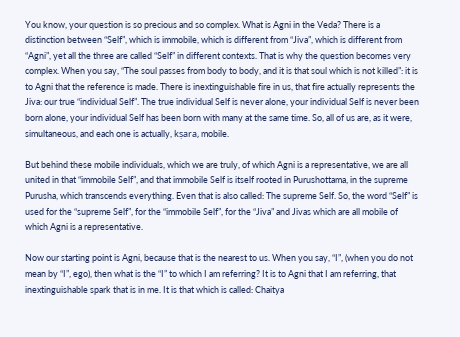You know, your question is so precious and so complex. What is Agni in the Veda? There is a distinction between “Self”, which is immobile, which is different from “Jiva”, which is different from “Agni”, yet all the three are called “Self” in different contexts. That is why the question becomes very complex. When you say, “The soul passes from body to body, and it is that soul which is not killed”: it is to Agni that the reference is made. There is inextinguishable fire in us, that fire actually represents the Jiva: our true “individual Self”. The true individual Self is never alone, your individual Self is never been born alone, your individual Self has been born with many at the same time. So, all of us are, as it were, simultaneous, and each one is actually, kṣara, mobile.

But behind these mobile individuals, which we are truly, of which Agni is a representative, we are all united in that “immobile Self”, and that immobile Self is itself rooted in Purushottama, in the supreme Purusha, which transcends everything. Even that is also called: The supreme Self. So, the word “Self” is used for the “supreme Self”, for the “immobile Self”, for the “Jiva” and Jivas which are all mobile of which Agni is a representative.

Now our starting point is Agni, because that is the nearest to us. When you say, “I”, (when you do not mean by “I”, ego), then what is the “I” to which I am referring? It is to Agni that I am referring, that inextinguishable spark that is in me. It is that which is called: Chaitya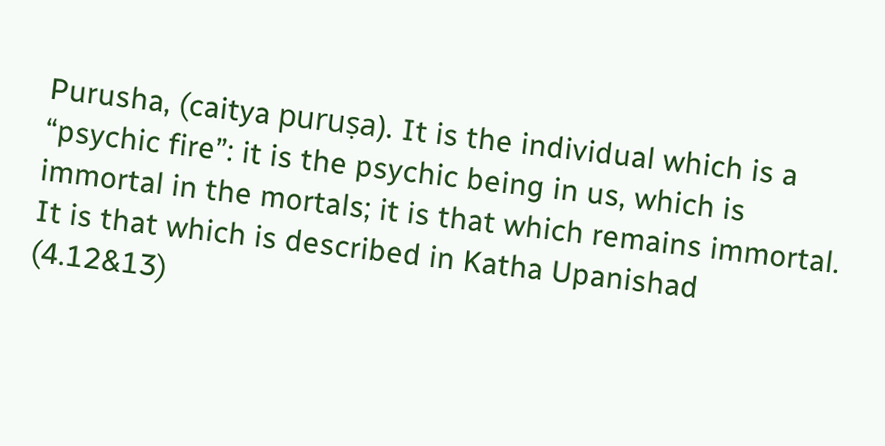Purusha, (caitya puruṣa). It is the individual which is a “psychic fire”: it is the psychic being in us, which is immortal in the mortals; it is that which remains immortal. It is that which is described in Katha Upanishad (4.12&13)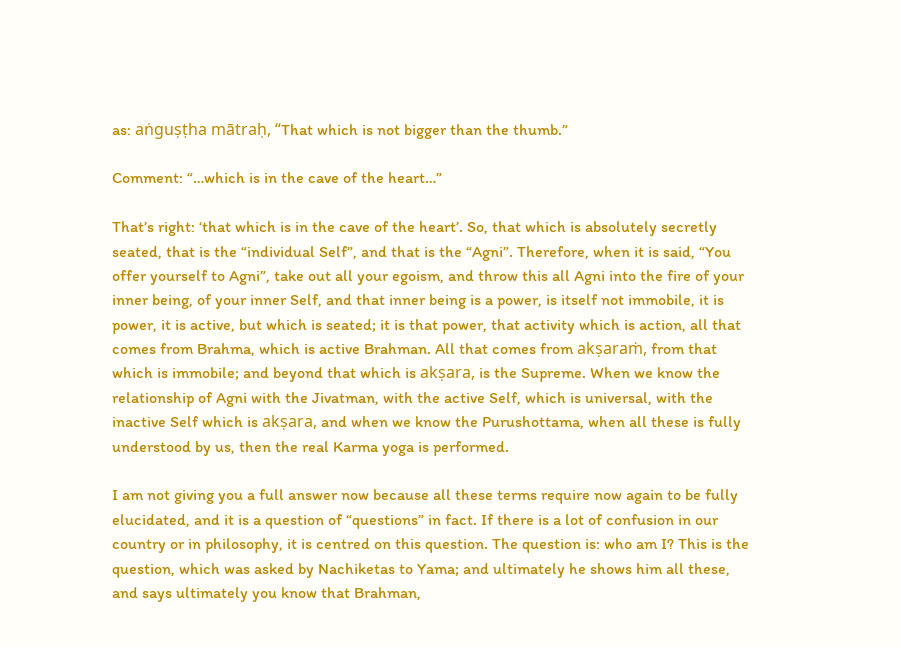as: aṅguṣṭha mātraḥ, “That which is not bigger than the thumb.”

Comment: “…which is in the cave of the heart…”

That’s right: ‘that which is in the cave of the heart’. So, that which is absolutely secretly seated, that is the “individual Self”, and that is the “Agni”. Therefore, when it is said, “You offer yourself to Agni”, take out all your egoism, and throw this all Agni into the fire of your inner being, of your inner Self, and that inner being is a power, is itself not immobile, it is power, it is active, but which is seated; it is that power, that activity which is action, all that comes from Brahma, which is active Brahman. All that comes from akṣaraṁ, from that which is immobile; and beyond that which is akṣara, is the Supreme. When we know the relationship of Agni with the Jivatman, with the active Self, which is universal, with the inactive Self which is akṣara, and when we know the Purushottama, when all these is fully understood by us, then the real Karma yoga is performed.

I am not giving you a full answer now because all these terms require now again to be fully elucidated, and it is a question of “questions” in fact. If there is a lot of confusion in our country or in philosophy, it is centred on this question. The question is: who am I? This is the question, which was asked by Nachiketas to Yama; and ultimately he shows him all these, and says ultimately you know that Brahman,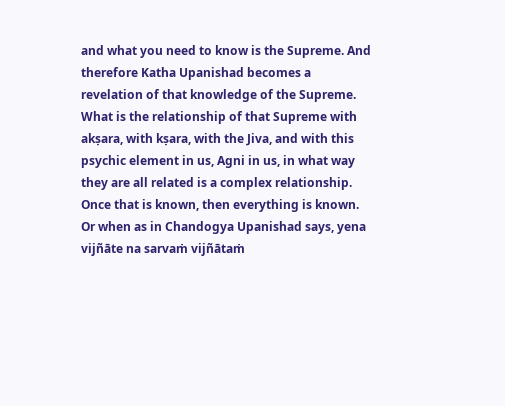and what you need to know is the Supreme. And therefore Katha Upanishad becomes a revelation of that knowledge of the Supreme. What is the relationship of that Supreme with akṣara, with kṣara, with the Jiva, and with this psychic element in us, Agni in us, in what way they are all related is a complex relationship. Once that is known, then everything is known. Or when as in Chandogya Upanishad says, yena vijñāte na sarvaṁ vijñātaṁ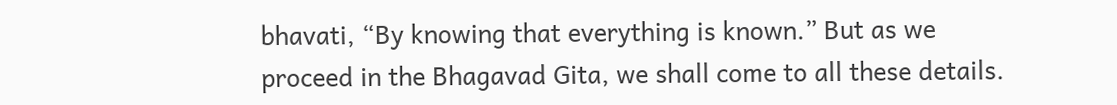bhavati, “By knowing that everything is known.” But as we proceed in the Bhagavad Gita, we shall come to all these details.